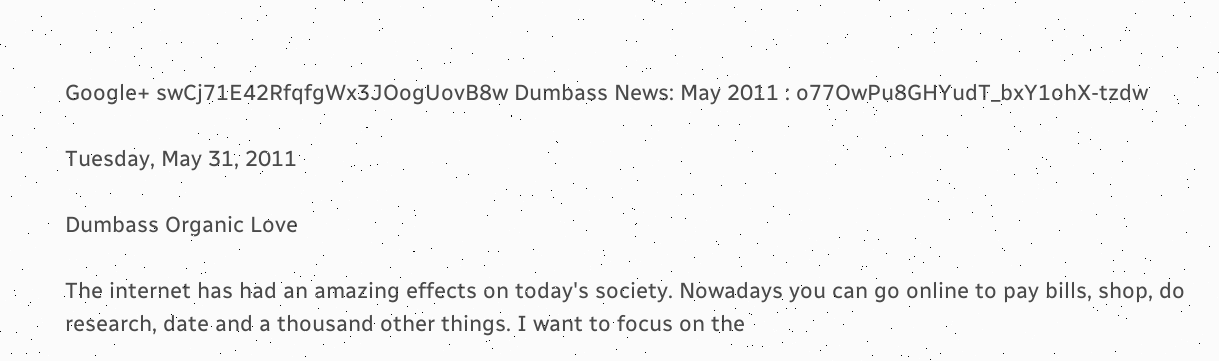Google+ swCj71E42RfqfgWx3JOogUovB8w Dumbass News: May 2011 : o77OwPu8GHYudT_bxY1ohX-tzdw

Tuesday, May 31, 2011

Dumbass Organic Love

The internet has had an amazing effects on today's society. Nowadays you can go online to pay bills, shop, do research, date and a thousand other things. I want to focus on the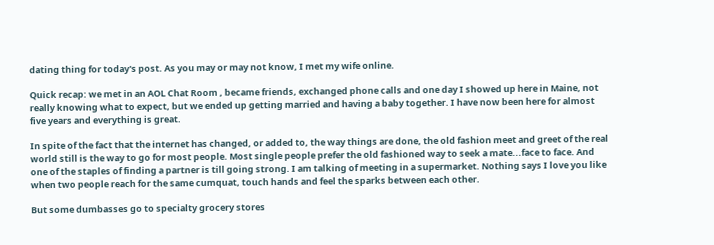dating thing for today's post. As you may or may not know, I met my wife online.

Quick recap: we met in an AOL Chat Room , became friends, exchanged phone calls and one day I showed up here in Maine, not really knowing what to expect, but we ended up getting married and having a baby together. I have now been here for almost five years and everything is great.

In spite of the fact that the internet has changed, or added to, the way things are done, the old fashion meet and greet of the real world still is the way to go for most people. Most single people prefer the old fashioned way to seek a mate...face to face. And one of the staples of finding a partner is till going strong. I am talking of meeting in a supermarket. Nothing says I love you like when two people reach for the same cumquat, touch hands and feel the sparks between each other.

But some dumbasses go to specialty grocery stores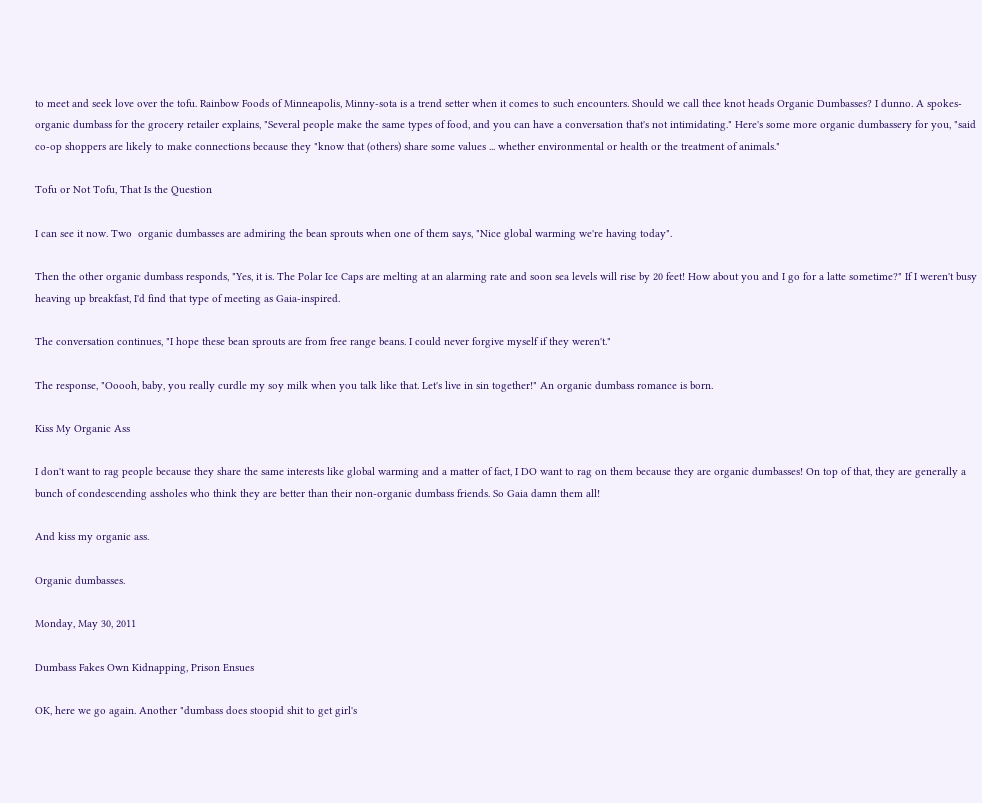to meet and seek love over the tofu. Rainbow Foods of Minneapolis, Minny-sota is a trend setter when it comes to such encounters. Should we call thee knot heads Organic Dumbasses? I dunno. A spokes-organic dumbass for the grocery retailer explains, "Several people make the same types of food, and you can have a conversation that's not intimidating." Here's some more organic dumbassery for you, "said co-op shoppers are likely to make connections because they "know that (others) share some values ... whether environmental or health or the treatment of animals."

Tofu or Not Tofu, That Is the Question

I can see it now. Two  organic dumbasses are admiring the bean sprouts when one of them says, "Nice global warming we're having today".

Then the other organic dumbass responds, "Yes, it is. The Polar Ice Caps are melting at an alarming rate and soon sea levels will rise by 20 feet! How about you and I go for a latte sometime?" If I weren't busy heaving up breakfast, I'd find that type of meeting as Gaia-inspired.

The conversation continues, "I hope these bean sprouts are from free range beans. I could never forgive myself if they weren't."

The response, "Ooooh, baby, you really curdle my soy milk when you talk like that. Let's live in sin together!" An organic dumbass romance is born.

Kiss My Organic Ass

I don't want to rag people because they share the same interests like global warming and a matter of fact, I DO want to rag on them because they are organic dumbasses! On top of that, they are generally a bunch of condescending assholes who think they are better than their non-organic dumbass friends. So Gaia damn them all!

And kiss my organic ass.

Organic dumbasses.

Monday, May 30, 2011

Dumbass Fakes Own Kidnapping, Prison Ensues

OK, here we go again. Another "dumbass does stoopid shit to get girl's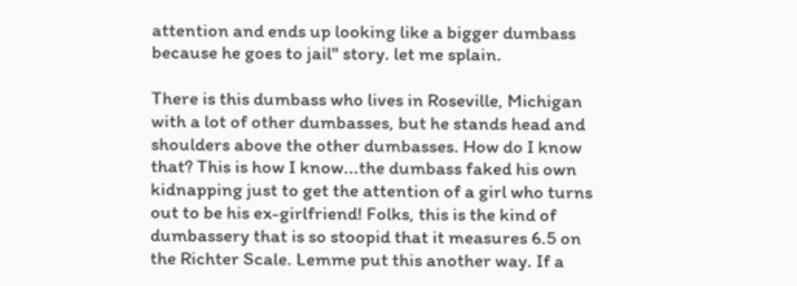attention and ends up looking like a bigger dumbass because he goes to jail" story. let me splain.

There is this dumbass who lives in Roseville, Michigan with a lot of other dumbasses, but he stands head and shoulders above the other dumbasses. How do I know that? This is how I know...the dumbass faked his own kidnapping just to get the attention of a girl who turns out to be his ex-girlfriend! Folks, this is the kind of dumbassery that is so stoopid that it measures 6.5 on the Richter Scale. Lemme put this another way. If a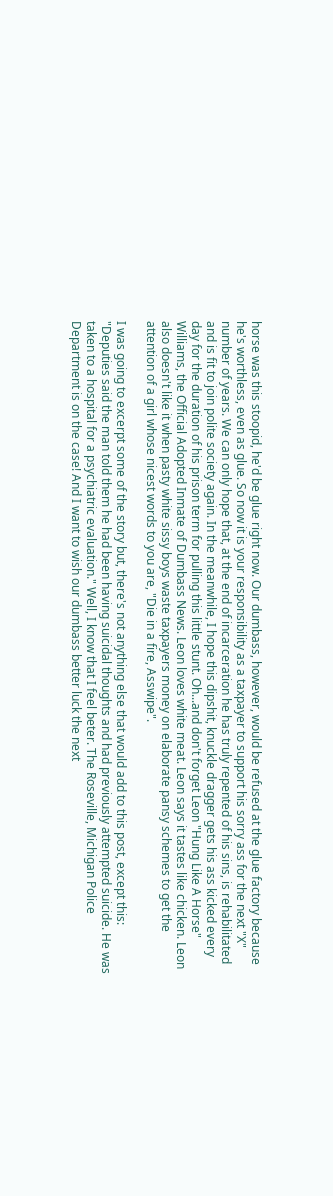horse was this stoopid, he'd be glue right now. Our dumbass, however, would be refused at the glue factory because he's worthless, even as glue. So now it is your responsibility as a taxpayer to support his sorry ass for the next "X" number of years. We can only hope that, at the end of incarceration he has truly repented of his sins, is rehabilitated and is fit to join polite society again. In the meanwhile, I hope this dipshit, knuckle dragger gets his ass kicked every day for the duration of his prison term for pulling this little stunt. Oh...and don't forget Leon "Hung Like A Horse" Williams, the Official Adopted Inmate of Dumbass News. Leon loves white meat. Leon says it tastes like chicken. Leon also doesn't like it when pasty white sissy boys waste taxpayers money on elaborate pansy schemes to get the attention of a girl whose nicest words to you are, "Die in a fire, Asswipe".

I was going to excerpt some of the story but, there's not anything else that would add to this post, except this: "Deputies said the man told them he had been having suicidal thoughts and had previously attempted suicide. He was taken to a hospital for a psychiatric evaluation." Well, I know that I feel beter. The Roseville, Michigan Police Department is on the case! And I want to wish our dumbass better luck the next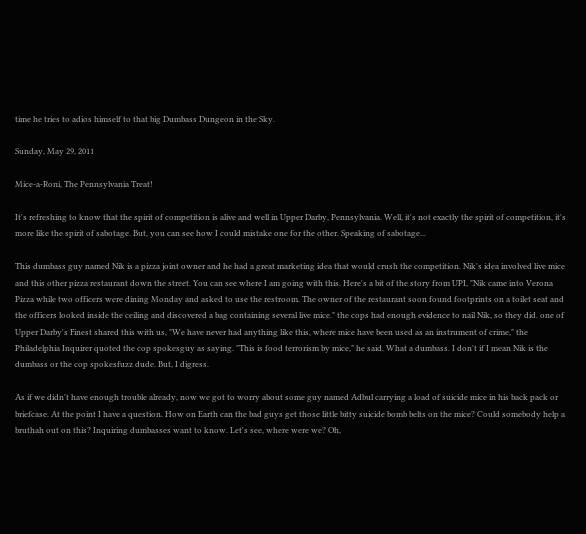time he tries to adios himself to that big Dumbass Dungeon in the Sky.

Sunday, May 29, 2011

Mice-a-Roni, The Pennsylvania Treat!

It's refreshing to know that the spirit of competition is alive and well in Upper Darby, Pennsylvania. Well, it's not exactly the spirit of competition, it's more like the spirit of sabotage. But, you can see how I could mistake one for the other. Speaking of sabotage...

This dumbass guy named Nik is a pizza joint owner and he had a great marketing idea that would crush the competition. Nik's idea involved live mice and this other pizza restaurant down the street. You can see where I am going with this. Here's a bit of the story from UPI, "Nik came into Verona Pizza while two officers were dining Monday and asked to use the restroom. The owner of the restaurant soon found footprints on a toilet seat and the officers looked inside the ceiling and discovered a bag containing several live mice." the cops had enough evidence to nail Nik, so they did. one of Upper Darby's Finest shared this with us, "We have never had anything like this, where mice have been used as an instrument of crime," the Philadelphia Inquirer quoted the cop spokesguy as saying. "This is food terrorism by mice," he said. What a dumbass. I don't if I mean Nik is the dumbass or the cop spokesfuzz dude. But, I digress.

As if we didn't have enough trouble already, now we got to worry about some guy named Adbul carrying a load of suicide mice in his back pack or briefcase. At the point I have a question. How on Earth can the bad guys get those little bitty suicide bomb belts on the mice? Could somebody help a bruthah out on this? Inquiring dumbasses want to know. Let's see, where were we? Oh,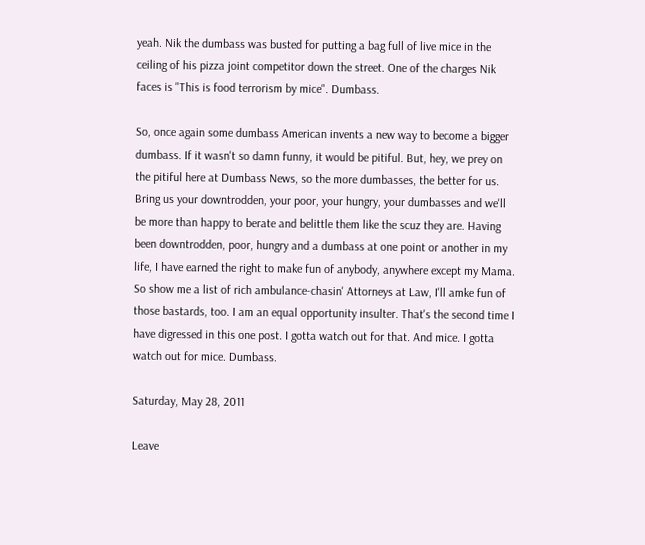yeah. Nik the dumbass was busted for putting a bag full of live mice in the ceiling of his pizza joint competitor down the street. One of the charges Nik faces is "This is food terrorism by mice". Dumbass.

So, once again some dumbass American invents a new way to become a bigger dumbass. If it wasn't so damn funny, it would be pitiful. But, hey, we prey on the pitiful here at Dumbass News, so the more dumbasses, the better for us. Bring us your downtrodden, your poor, your hungry, your dumbasses and we'll be more than happy to berate and belittle them like the scuz they are. Having been downtrodden, poor, hungry and a dumbass at one point or another in my life, I have earned the right to make fun of anybody, anywhere except my Mama. So show me a list of rich ambulance-chasin' Attorneys at Law, I'll amke fun of those bastards, too. I am an equal opportunity insulter. That's the second time I have digressed in this one post. I gotta watch out for that. And mice. I gotta watch out for mice. Dumbass.

Saturday, May 28, 2011

Leave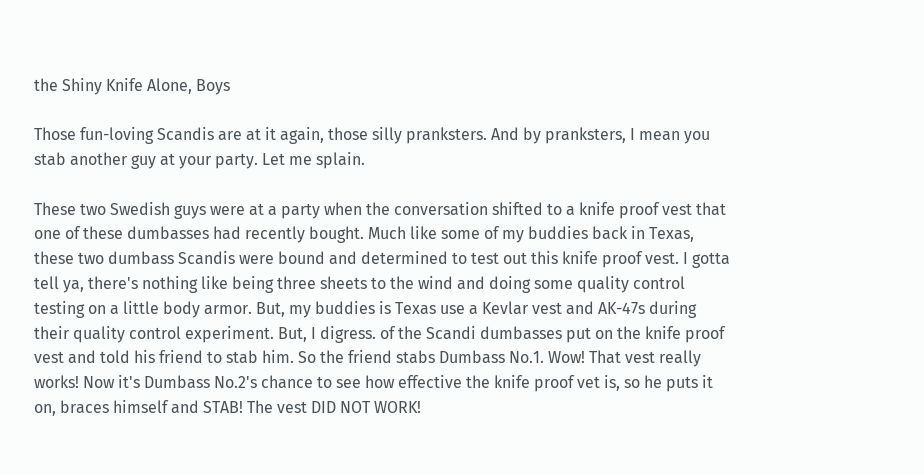the Shiny Knife Alone, Boys

Those fun-loving Scandis are at it again, those silly pranksters. And by pranksters, I mean you stab another guy at your party. Let me splain.

These two Swedish guys were at a party when the conversation shifted to a knife proof vest that one of these dumbasses had recently bought. Much like some of my buddies back in Texas, these two dumbass Scandis were bound and determined to test out this knife proof vest. I gotta tell ya, there's nothing like being three sheets to the wind and doing some quality control testing on a little body armor. But, my buddies is Texas use a Kevlar vest and AK-47s during their quality control experiment. But, I digress. of the Scandi dumbasses put on the knife proof vest and told his friend to stab him. So the friend stabs Dumbass No.1. Wow! That vest really works! Now it's Dumbass No.2's chance to see how effective the knife proof vet is, so he puts it on, braces himself and STAB! The vest DID NOT WORK!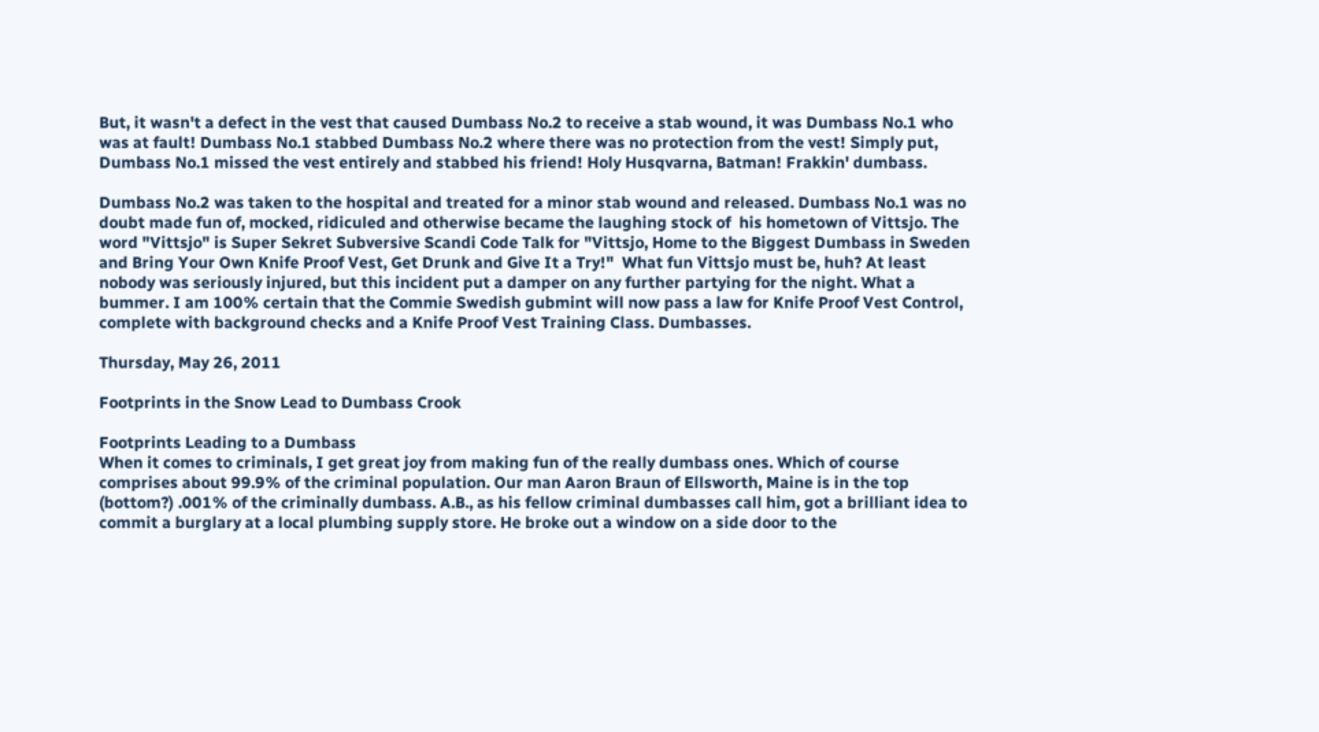But, it wasn't a defect in the vest that caused Dumbass No.2 to receive a stab wound, it was Dumbass No.1 who was at fault! Dumbass No.1 stabbed Dumbass No.2 where there was no protection from the vest! Simply put, Dumbass No.1 missed the vest entirely and stabbed his friend! Holy Husqvarna, Batman! Frakkin' dumbass.

Dumbass No.2 was taken to the hospital and treated for a minor stab wound and released. Dumbass No.1 was no doubt made fun of, mocked, ridiculed and otherwise became the laughing stock of  his hometown of Vittsjo. The word "Vittsjo" is Super Sekret Subversive Scandi Code Talk for "Vittsjo, Home to the Biggest Dumbass in Sweden and Bring Your Own Knife Proof Vest, Get Drunk and Give It a Try!"  What fun Vittsjo must be, huh? At least nobody was seriously injured, but this incident put a damper on any further partying for the night. What a bummer. I am 100% certain that the Commie Swedish gubmint will now pass a law for Knife Proof Vest Control, complete with background checks and a Knife Proof Vest Training Class. Dumbasses.

Thursday, May 26, 2011

Footprints in the Snow Lead to Dumbass Crook

Footprints Leading to a Dumbass
When it comes to criminals, I get great joy from making fun of the really dumbass ones. Which of course comprises about 99.9% of the criminal population. Our man Aaron Braun of Ellsworth, Maine is in the top (bottom?) .001% of the criminally dumbass. A.B., as his fellow criminal dumbasses call him, got a brilliant idea to commit a burglary at a local plumbing supply store. He broke out a window on a side door to the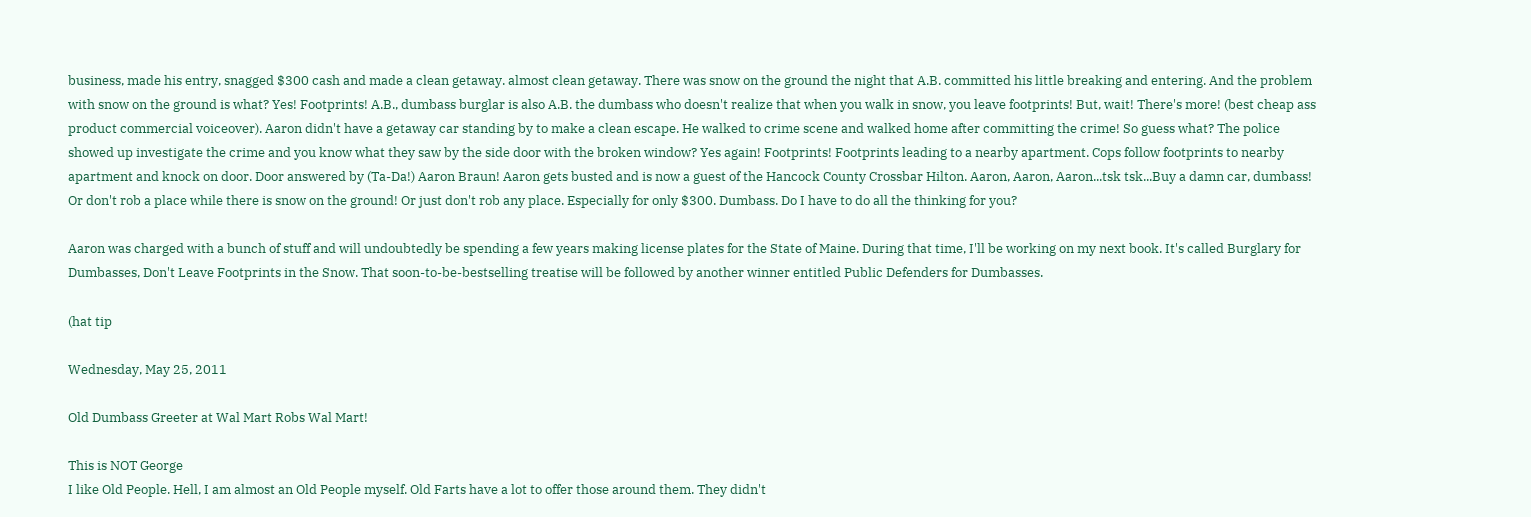business, made his entry, snagged $300 cash and made a clean getaway. almost clean getaway. There was snow on the ground the night that A.B. committed his little breaking and entering. And the problem with snow on the ground is what? Yes! Footprints! A.B., dumbass burglar is also A.B. the dumbass who doesn't realize that when you walk in snow, you leave footprints! But, wait! There's more! (best cheap ass product commercial voiceover). Aaron didn't have a getaway car standing by to make a clean escape. He walked to crime scene and walked home after committing the crime! So guess what? The police showed up investigate the crime and you know what they saw by the side door with the broken window? Yes again! Footprints! Footprints leading to a nearby apartment. Cops follow footprints to nearby apartment and knock on door. Door answered by (Ta-Da!) Aaron Braun! Aaron gets busted and is now a guest of the Hancock County Crossbar Hilton. Aaron, Aaron, Aaron...tsk tsk...Buy a damn car, dumbass! Or don't rob a place while there is snow on the ground! Or just don't rob any place. Especially for only $300. Dumbass. Do I have to do all the thinking for you?

Aaron was charged with a bunch of stuff and will undoubtedly be spending a few years making license plates for the State of Maine. During that time, I'll be working on my next book. It's called Burglary for Dumbasses, Don't Leave Footprints in the Snow. That soon-to-be-bestselling treatise will be followed by another winner entitled Public Defenders for Dumbasses.

(hat tip

Wednesday, May 25, 2011

Old Dumbass Greeter at Wal Mart Robs Wal Mart!

This is NOT George
I like Old People. Hell, I am almost an Old People myself. Old Farts have a lot to offer those around them. They didn't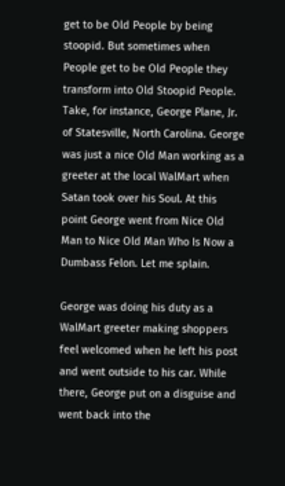get to be Old People by being stoopid. But sometimes when People get to be Old People they transform into Old Stoopid People. Take, for instance, George Plane, Jr. of Statesville, North Carolina. George was just a nice Old Man working as a greeter at the local WalMart when Satan took over his Soul. At this point George went from Nice Old Man to Nice Old Man Who Is Now a Dumbass Felon. Let me splain.

George was doing his duty as a WalMart greeter making shoppers feel welcomed when he left his post and went outside to his car. While there, George put on a disguise and went back into the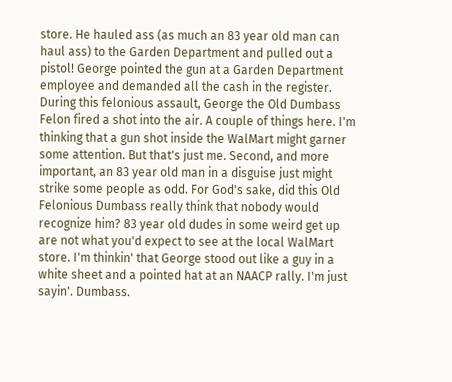store. He hauled ass (as much an 83 year old man can haul ass) to the Garden Department and pulled out a pistol! George pointed the gun at a Garden Department employee and demanded all the cash in the register. During this felonious assault, George the Old Dumbass Felon fired a shot into the air. A couple of things here. I'm thinking that a gun shot inside the WalMart might garner some attention. But that's just me. Second, and more important, an 83 year old man in a disguise just might strike some people as odd. For God's sake, did this Old Felonious Dumbass really think that nobody would recognize him? 83 year old dudes in some weird get up are not what you'd expect to see at the local WalMart store. I'm thinkin' that George stood out like a guy in a white sheet and a pointed hat at an NAACP rally. I'm just sayin'. Dumbass.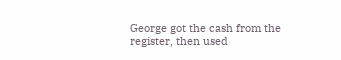George got the cash from the register, then used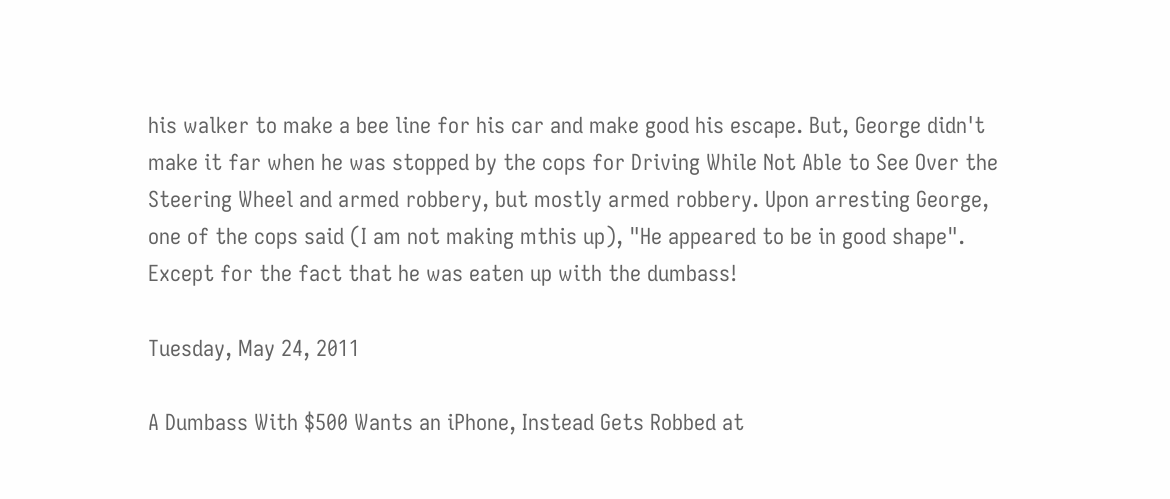his walker to make a bee line for his car and make good his escape. But, George didn't make it far when he was stopped by the cops for Driving While Not Able to See Over the Steering Wheel and armed robbery, but mostly armed robbery. Upon arresting George, one of the cops said (I am not making mthis up), "He appeared to be in good shape". Except for the fact that he was eaten up with the dumbass!

Tuesday, May 24, 2011

A Dumbass With $500 Wants an iPhone, Instead Gets Robbed at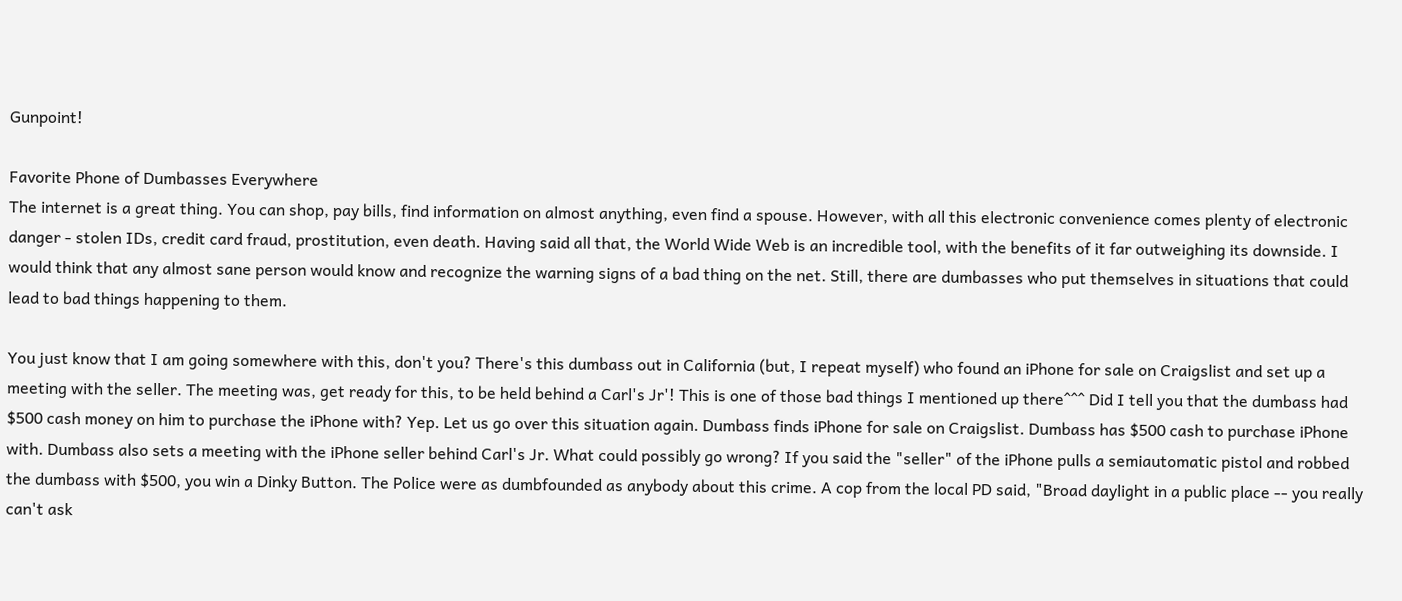Gunpoint!

Favorite Phone of Dumbasses Everywhere
The internet is a great thing. You can shop, pay bills, find information on almost anything, even find a spouse. However, with all this electronic convenience comes plenty of electronic danger - stolen IDs, credit card fraud, prostitution, even death. Having said all that, the World Wide Web is an incredible tool, with the benefits of it far outweighing its downside. I would think that any almost sane person would know and recognize the warning signs of a bad thing on the net. Still, there are dumbasses who put themselves in situations that could lead to bad things happening to them.

You just know that I am going somewhere with this, don't you? There's this dumbass out in California (but, I repeat myself) who found an iPhone for sale on Craigslist and set up a meeting with the seller. The meeting was, get ready for this, to be held behind a Carl's Jr'! This is one of those bad things I mentioned up there^^^ Did I tell you that the dumbass had $500 cash money on him to purchase the iPhone with? Yep. Let us go over this situation again. Dumbass finds iPhone for sale on Craigslist. Dumbass has $500 cash to purchase iPhone with. Dumbass also sets a meeting with the iPhone seller behind Carl's Jr. What could possibly go wrong? If you said the "seller" of the iPhone pulls a semiautomatic pistol and robbed the dumbass with $500, you win a Dinky Button. The Police were as dumbfounded as anybody about this crime. A cop from the local PD said, "Broad daylight in a public place -- you really can't ask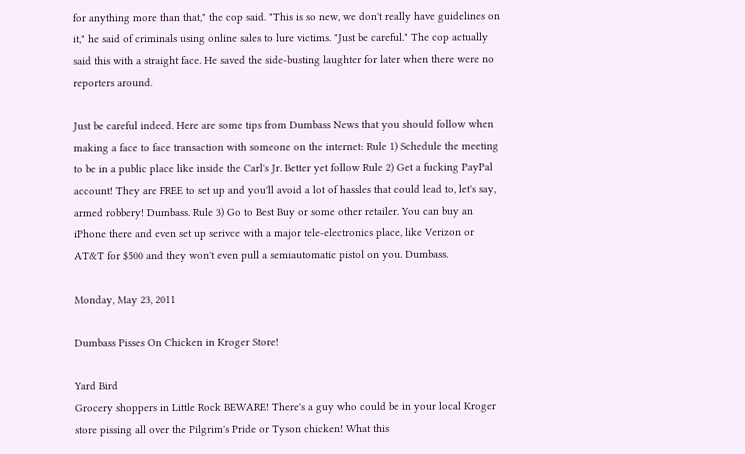for anything more than that," the cop said. "This is so new, we don't really have guidelines on it," he said of criminals using online sales to lure victims. "Just be careful." The cop actually said this with a straight face. He saved the side-busting laughter for later when there were no reporters around.

Just be careful indeed. Here are some tips from Dumbass News that you should follow when making a face to face transaction with someone on the internet: Rule 1) Schedule the meeting to be in a public place like inside the Carl's Jr. Better yet follow Rule 2) Get a fucking PayPal account! They are FREE to set up and you'll avoid a lot of hassles that could lead to, let's say, armed robbery! Dumbass. Rule 3) Go to Best Buy or some other retailer. You can buy an iPhone there and even set up serivce with a major tele-electronics place, like Verizon or AT&T for $500 and they won't even pull a semiautomatic pistol on you. Dumbass.

Monday, May 23, 2011

Dumbass Pisses On Chicken in Kroger Store!

Yard Bird
Grocery shoppers in Little Rock BEWARE! There's a guy who could be in your local Kroger store pissing all over the Pilgrim's Pride or Tyson chicken! What this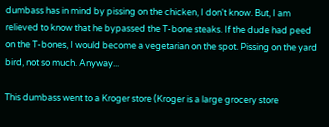dumbass has in mind by pissing on the chicken, I don't know. But, I am relieved to know that he bypassed the T-bone steaks. If the dude had peed on the T-bones, I would become a vegetarian on the spot. Pissing on the yard bird, not so much. Anyway...

This dumbass went to a Kroger store (Kroger is a large grocery store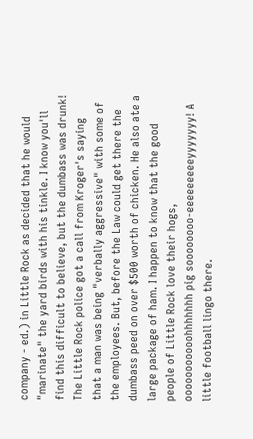company - ed.) in Little Rock as decided that he would "marinate" the yard birds with his tinkle. I know you'll find this difficult to believe, but the dumbass was drunk! The Little Rock police got a call from Kroger's saying that a man was being "verbally aggressive" with some of the employees. But, before the Law could get there the dumbass peed on over $500 worth of chicken. He also ate a large package of ham. I happen to know that the good people of Little Rock love their hogs, ooooooooooohhhhhhh pig soooooooo-eeeeeeeeeyyyyyyy! A little football lingo there.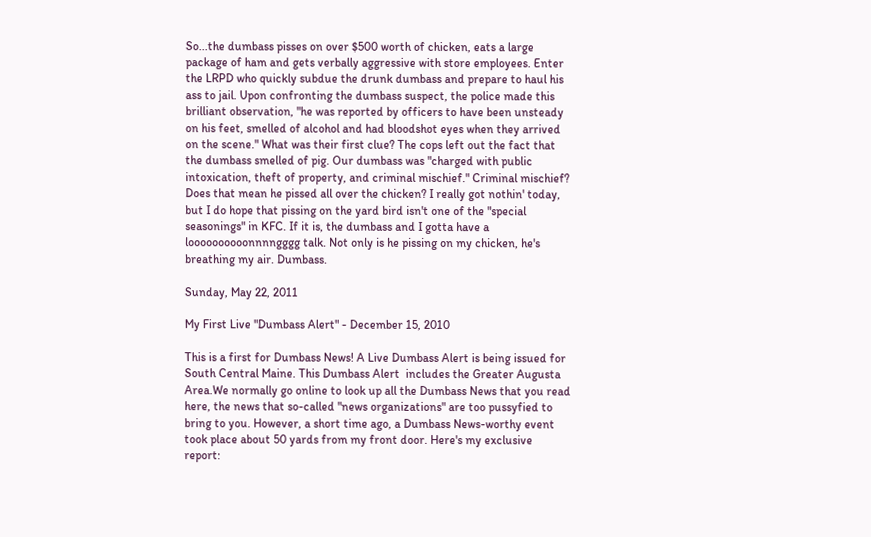So...the dumbass pisses on over $500 worth of chicken, eats a large package of ham and gets verbally aggressive with store employees. Enter the LRPD who quickly subdue the drunk dumbass and prepare to haul his ass to jail. Upon confronting the dumbass suspect, the police made this brilliant observation, "he was reported by officers to have been unsteady on his feet, smelled of alcohol and had bloodshot eyes when they arrived on the scene." What was their first clue? The cops left out the fact that the dumbass smelled of pig. Our dumbass was "charged with public intoxication, theft of property, and criminal mischief." Criminal mischief? Does that mean he pissed all over the chicken? I really got nothin' today, but I do hope that pissing on the yard bird isn't one of the "special seasonings" in KFC. If it is, the dumbass and I gotta have a loooooooooonnnngggg talk. Not only is he pissing on my chicken, he's breathing my air. Dumbass.

Sunday, May 22, 2011

My First Live "Dumbass Alert" - December 15, 2010

This is a first for Dumbass News! A Live Dumbass Alert is being issued for South Central Maine. This Dumbass Alert  includes the Greater Augusta Area.We normally go online to look up all the Dumbass News that you read here, the news that so-called "news organizations" are too pussyfied to bring to you. However, a short time ago, a Dumbass News-worthy event took place about 50 yards from my front door. Here's my exclusive report: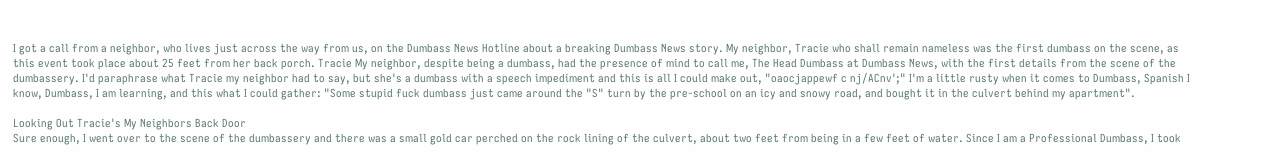I got a call from a neighbor, who lives just across the way from us, on the Dumbass News Hotline about a breaking Dumbass News story. My neighbor, Tracie who shall remain nameless was the first dumbass on the scene, as this event took place about 25 feet from her back porch. Tracie My neighbor, despite being a dumbass, had the presence of mind to call me, The Head Dumbass at Dumbass News, with the first details from the scene of the dumbassery. I'd paraphrase what Tracie my neighbor had to say, but she's a dumbass with a speech impediment and this is all I could make out, "oaocjappewf c nj/ACnv';" I'm a little rusty when it comes to Dumbass, Spanish I know, Dumbass, I am learning, and this what I could gather: "Some stupid fuck dumbass just came around the "S" turn by the pre-school on an icy and snowy road, and bought it in the culvert behind my apartment".

Looking Out Tracie's My Neighbors Back Door
Sure enough, I went over to the scene of the dumbassery and there was a small gold car perched on the rock lining of the culvert, about two feet from being in a few feet of water. Since I am a Professional Dumbass, I took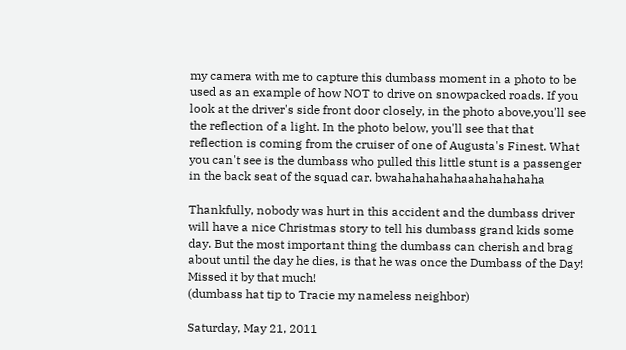my camera with me to capture this dumbass moment in a photo to be used as an example of how NOT to drive on snowpacked roads. If you look at the driver's side front door closely, in the photo above,you'll see the reflection of a light. In the photo below, you'll see that that reflection is coming from the cruiser of one of Augusta's Finest. What you can't see is the dumbass who pulled this little stunt is a passenger in the back seat of the squad car. bwahahahahahaahahahahaha

Thankfully, nobody was hurt in this accident and the dumbass driver will have a nice Christmas story to tell his dumbass grand kids some day. But the most important thing the dumbass can cherish and brag about until the day he dies, is that he was once the Dumbass of the Day!
Missed it by that much!
(dumbass hat tip to Tracie my nameless neighbor)

Saturday, May 21, 2011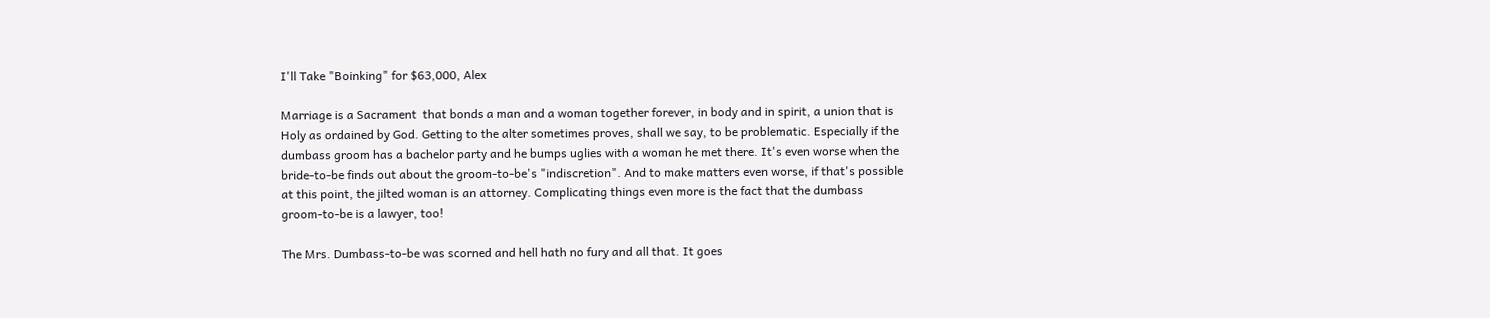I'll Take "Boinking" for $63,000, Alex

Marriage is a Sacrament  that bonds a man and a woman together forever, in body and in spirit, a union that is Holy as ordained by God. Getting to the alter sometimes proves, shall we say, to be problematic. Especially if the dumbass groom has a bachelor party and he bumps uglies with a woman he met there. It's even worse when the bride-to-be finds out about the groom-to-be's "indiscretion". And to make matters even worse, if that's possible at this point, the jilted woman is an attorney. Complicating things even more is the fact that the dumbass groom-to-be is a lawyer, too!

The Mrs. Dumbass-to-be was scorned and hell hath no fury and all that. It goes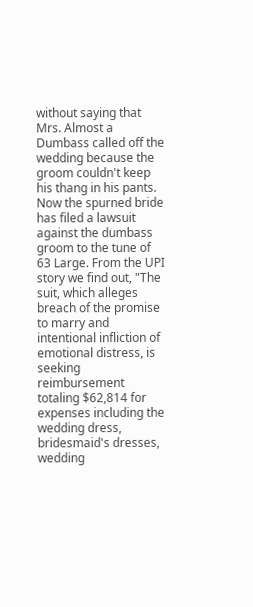without saying that Mrs. Almost a Dumbass called off the wedding because the groom couldn't keep his thang in his pants. Now the spurned bride has filed a lawsuit against the dumbass groom to the tune of 63 Large. From the UPI story we find out, "The suit, which alleges breach of the promise to marry and intentional infliction of emotional distress, is seeking reimbursement totaling $62,814 for expenses including the wedding dress, bridesmaid's dresses, wedding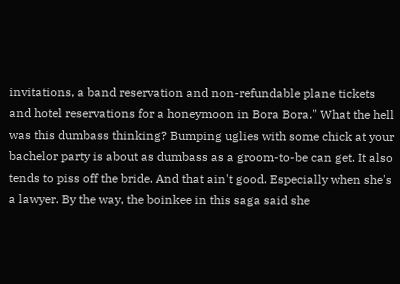invitations, a band reservation and non-refundable plane tickets and hotel reservations for a honeymoon in Bora Bora." What the hell was this dumbass thinking? Bumping uglies with some chick at your bachelor party is about as dumbass as a groom-to-be can get. It also tends to piss off the bride. And that ain't good. Especially when she's a lawyer. By the way, the boinkee in this saga said she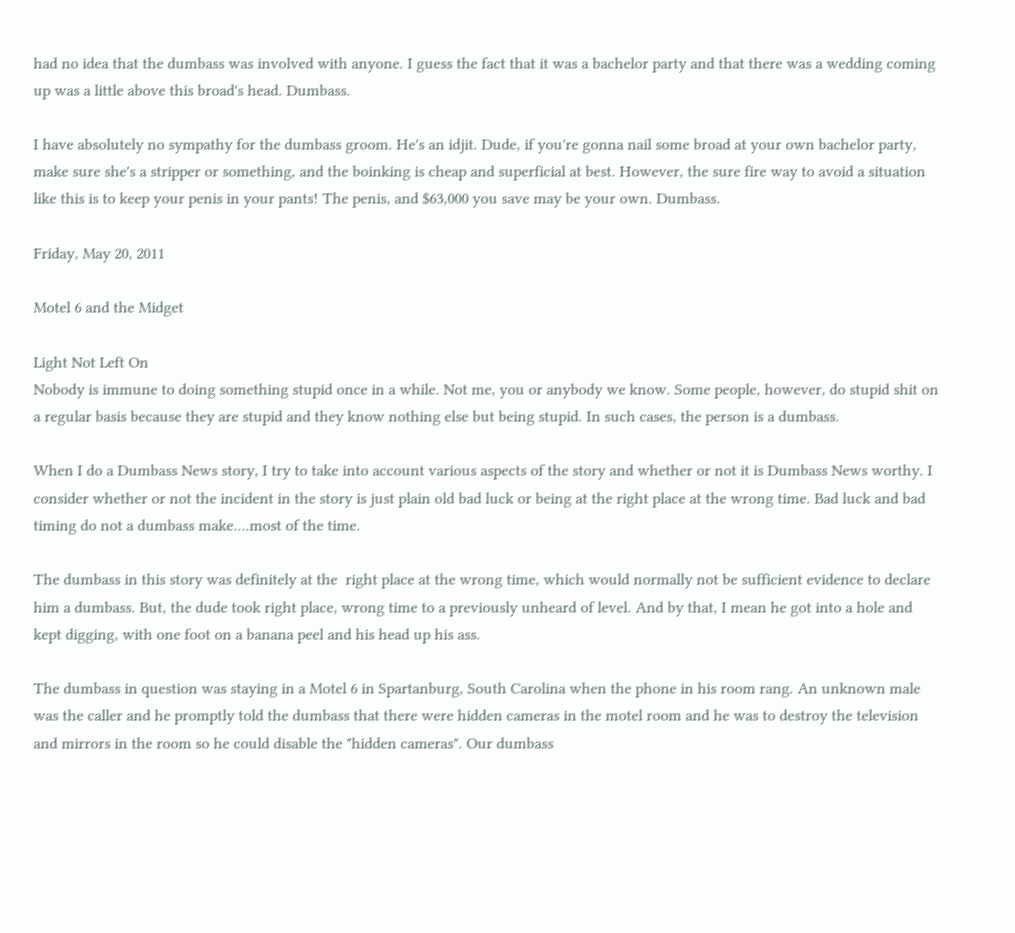had no idea that the dumbass was involved with anyone. I guess the fact that it was a bachelor party and that there was a wedding coming up was a little above this broad's head. Dumbass.

I have absolutely no sympathy for the dumbass groom. He's an idjit. Dude, if you're gonna nail some broad at your own bachelor party, make sure she's a stripper or something, and the boinking is cheap and superficial at best. However, the sure fire way to avoid a situation like this is to keep your penis in your pants! The penis, and $63,000 you save may be your own. Dumbass.

Friday, May 20, 2011

Motel 6 and the Midget

Light Not Left On
Nobody is immune to doing something stupid once in a while. Not me, you or anybody we know. Some people, however, do stupid shit on a regular basis because they are stupid and they know nothing else but being stupid. In such cases, the person is a dumbass.

When I do a Dumbass News story, I try to take into account various aspects of the story and whether or not it is Dumbass News worthy. I consider whether or not the incident in the story is just plain old bad luck or being at the right place at the wrong time. Bad luck and bad timing do not a dumbass make....most of the time.

The dumbass in this story was definitely at the  right place at the wrong time, which would normally not be sufficient evidence to declare him a dumbass. But, the dude took right place, wrong time to a previously unheard of level. And by that, I mean he got into a hole and kept digging, with one foot on a banana peel and his head up his ass.

The dumbass in question was staying in a Motel 6 in Spartanburg, South Carolina when the phone in his room rang. An unknown male was the caller and he promptly told the dumbass that there were hidden cameras in the motel room and he was to destroy the television and mirrors in the room so he could disable the "hidden cameras". Our dumbass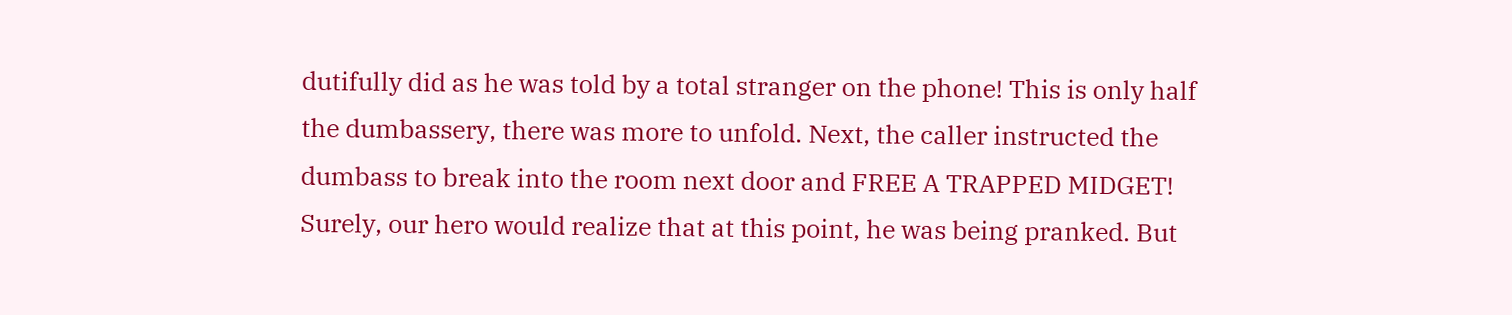dutifully did as he was told by a total stranger on the phone! This is only half the dumbassery, there was more to unfold. Next, the caller instructed the dumbass to break into the room next door and FREE A TRAPPED MIDGET! Surely, our hero would realize that at this point, he was being pranked. But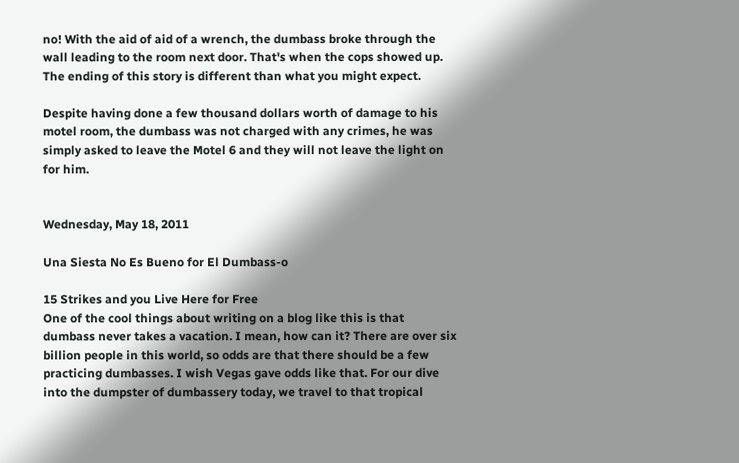no! With the aid of aid of a wrench, the dumbass broke through the wall leading to the room next door. That's when the cops showed up. The ending of this story is different than what you might expect.

Despite having done a few thousand dollars worth of damage to his motel room, the dumbass was not charged with any crimes, he was simply asked to leave the Motel 6 and they will not leave the light on for him.


Wednesday, May 18, 2011

Una Siesta No Es Bueno for El Dumbass-o

15 Strikes and you Live Here for Free
One of the cool things about writing on a blog like this is that dumbass never takes a vacation. I mean, how can it? There are over six billion people in this world, so odds are that there should be a few practicing dumbasses. I wish Vegas gave odds like that. For our dive into the dumpster of dumbassery today, we travel to that tropical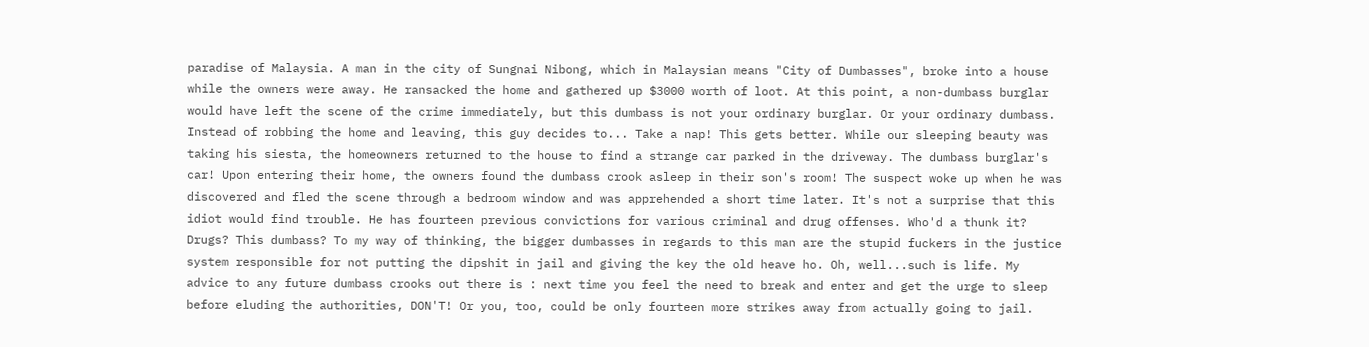paradise of Malaysia. A man in the city of Sungnai Nibong, which in Malaysian means "City of Dumbasses", broke into a house while the owners were away. He ransacked the home and gathered up $3000 worth of loot. At this point, a non-dumbass burglar would have left the scene of the crime immediately, but this dumbass is not your ordinary burglar. Or your ordinary dumbass. Instead of robbing the home and leaving, this guy decides to... Take a nap! This gets better. While our sleeping beauty was taking his siesta, the homeowners returned to the house to find a strange car parked in the driveway. The dumbass burglar's car! Upon entering their home, the owners found the dumbass crook asleep in their son's room! The suspect woke up when he was discovered and fled the scene through a bedroom window and was apprehended a short time later. It's not a surprise that this idiot would find trouble. He has fourteen previous convictions for various criminal and drug offenses. Who'd a thunk it? Drugs? This dumbass? To my way of thinking, the bigger dumbasses in regards to this man are the stupid fuckers in the justice system responsible for not putting the dipshit in jail and giving the key the old heave ho. Oh, well...such is life. My advice to any future dumbass crooks out there is : next time you feel the need to break and enter and get the urge to sleep before eluding the authorities, DON'T! Or you, too, could be only fourteen more strikes away from actually going to jail.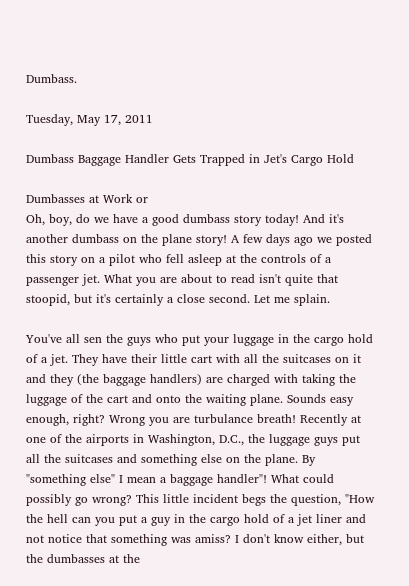Dumbass.

Tuesday, May 17, 2011

Dumbass Baggage Handler Gets Trapped in Jet's Cargo Hold

Dumbasses at Work or
Oh, boy, do we have a good dumbass story today! And it's another dumbass on the plane story! A few days ago we posted this story on a pilot who fell asleep at the controls of a passenger jet. What you are about to read isn't quite that stoopid, but it's certainly a close second. Let me splain.

You've all sen the guys who put your luggage in the cargo hold of a jet. They have their little cart with all the suitcases on it and they (the baggage handlers) are charged with taking the luggage of the cart and onto the waiting plane. Sounds easy enough, right? Wrong you are turbulance breath! Recently at one of the airports in Washington, D.C., the luggage guys put all the suitcases and something else on the plane. By "something else" I mean a baggage handler"! What could possibly go wrong? This little incident begs the question, "How the hell can you put a guy in the cargo hold of a jet liner and not notice that something was amiss? I don't know either, but the dumbasses at the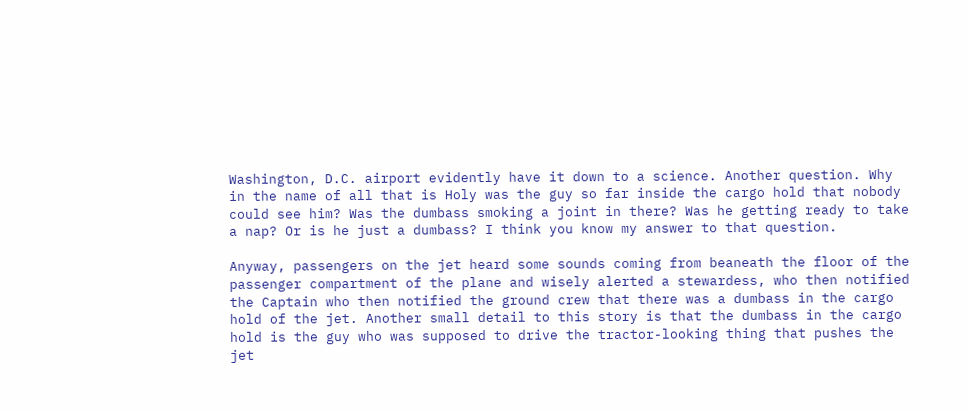Washington, D.C. airport evidently have it down to a science. Another question. Why in the name of all that is Holy was the guy so far inside the cargo hold that nobody could see him? Was the dumbass smoking a joint in there? Was he getting ready to take a nap? Or is he just a dumbass? I think you know my answer to that question.

Anyway, passengers on the jet heard some sounds coming from beaneath the floor of the passenger compartment of the plane and wisely alerted a stewardess, who then notified the Captain who then notified the ground crew that there was a dumbass in the cargo hold of the jet. Another small detail to this story is that the dumbass in the cargo hold is the guy who was supposed to drive the tractor-looking thing that pushes the jet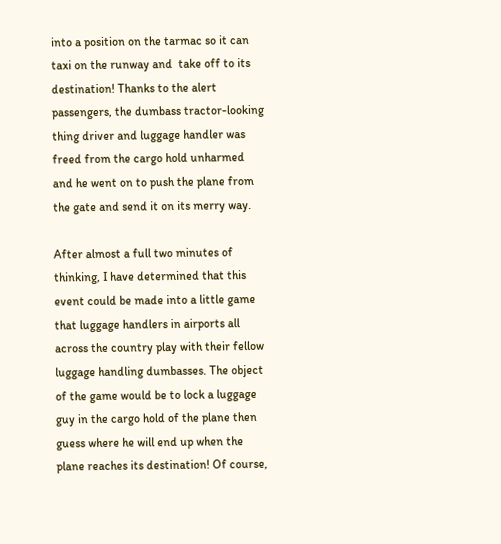into a position on the tarmac so it can taxi on the runway and  take off to its destination! Thanks to the alert passengers, the dumbass tractor-looking thing driver and luggage handler was freed from the cargo hold unharmed and he went on to push the plane from the gate and send it on its merry way.

After almost a full two minutes of thinking, I have determined that this event could be made into a little game that luggage handlers in airports all across the country play with their fellow luggage handling dumbasses. The object of the game would be to lock a luggage guy in the cargo hold of the plane then guess where he will end up when the plane reaches its destination! Of course,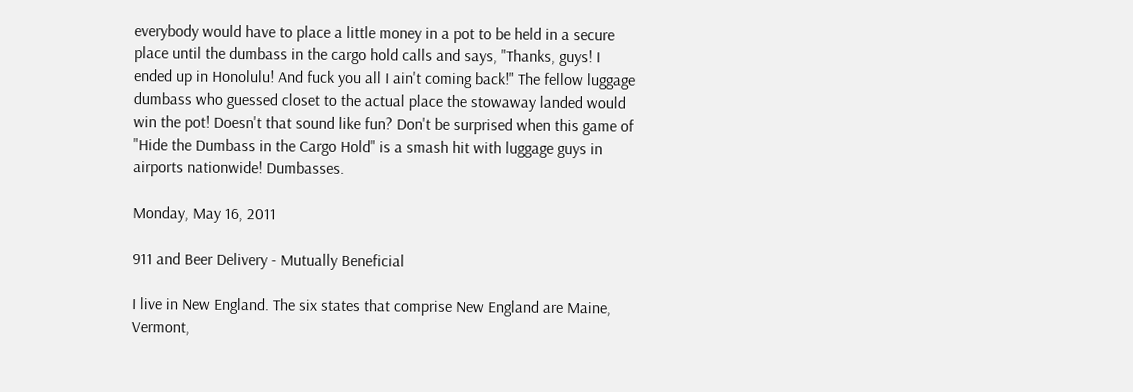everybody would have to place a little money in a pot to be held in a secure place until the dumbass in the cargo hold calls and says, "Thanks, guys! I ended up in Honolulu! And fuck you all I ain't coming back!" The fellow luggage dumbass who guessed closet to the actual place the stowaway landed would win the pot! Doesn't that sound like fun? Don't be surprised when this game of "Hide the Dumbass in the Cargo Hold" is a smash hit with luggage guys in airports nationwide! Dumbasses.

Monday, May 16, 2011

911 and Beer Delivery - Mutually Beneficial

I live in New England. The six states that comprise New England are Maine, Vermont,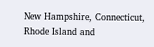New Hampshire, Connecticut, Rhode Island and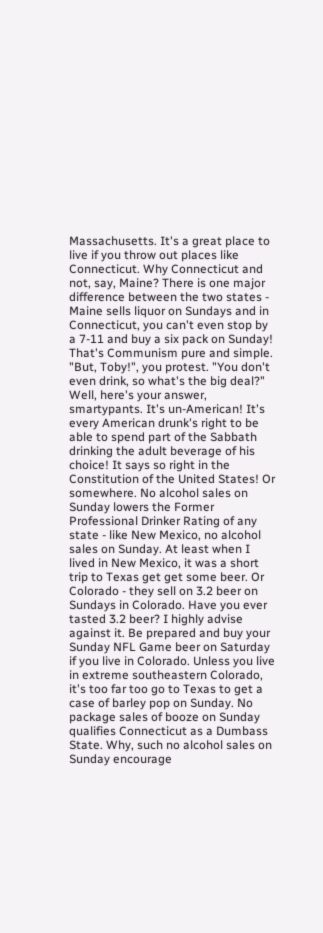Massachusetts. It's a great place to live if you throw out places like Connecticut. Why Connecticut and not, say, Maine? There is one major difference between the two states - Maine sells liquor on Sundays and in Connecticut, you can't even stop by a 7-11 and buy a six pack on Sunday! That's Communism pure and simple. "But, Toby!", you protest. "You don't even drink, so what's the big deal?" Well, here's your answer, smartypants. It's un-American! It's every American drunk's right to be able to spend part of the Sabbath drinking the adult beverage of his choice! It says so right in the Constitution of the United States! Or somewhere. No alcohol sales on Sunday lowers the Former Professional Drinker Rating of any state - like New Mexico, no alcohol sales on Sunday. At least when I lived in New Mexico, it was a short trip to Texas get get some beer. Or Colorado - they sell on 3.2 beer on Sundays in Colorado. Have you ever tasted 3.2 beer? I highly advise against it. Be prepared and buy your Sunday NFL Game beer on Saturday if you live in Colorado. Unless you live in extreme southeastern Colorado, it's too far too go to Texas to get a case of barley pop on Sunday. No package sales of booze on Sunday qualifies Connecticut as a Dumbass State. Why, such no alcohol sales on Sunday encourage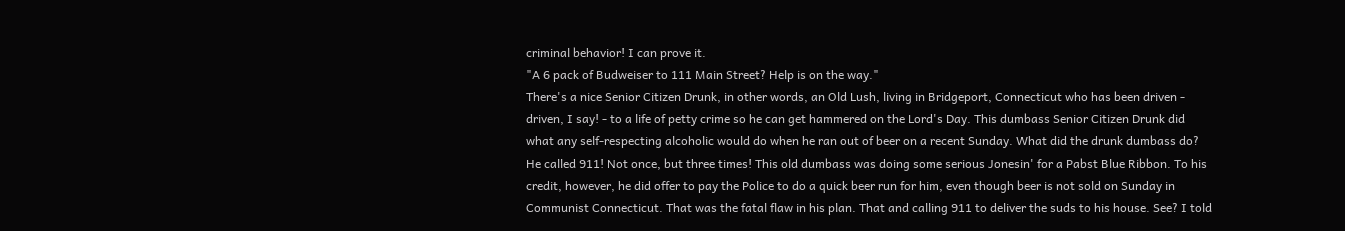criminal behavior! I can prove it.
"A 6 pack of Budweiser to 111 Main Street? Help is on the way."
There's a nice Senior Citizen Drunk, in other words, an Old Lush, living in Bridgeport, Connecticut who has been driven - driven, I say! - to a life of petty crime so he can get hammered on the Lord's Day. This dumbass Senior Citizen Drunk did what any self-respecting alcoholic would do when he ran out of beer on a recent Sunday. What did the drunk dumbass do? He called 911! Not once, but three times! This old dumbass was doing some serious Jonesin' for a Pabst Blue Ribbon. To his credit, however, he did offer to pay the Police to do a quick beer run for him, even though beer is not sold on Sunday in Communist Connecticut. That was the fatal flaw in his plan. That and calling 911 to deliver the suds to his house. See? I told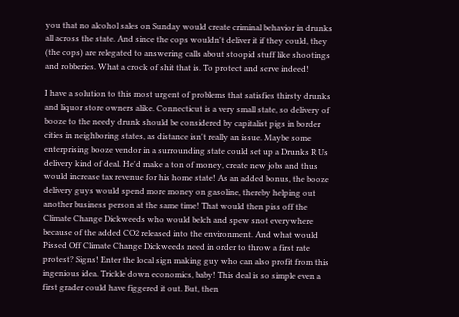you that no alcohol sales on Sunday would create criminal behavior in drunks all across the state. And since the cops wouldn't deliver it if they could, they (the cops) are relegated to answering calls about stoopid stuff like shootings and robberies. What a crock of shit that is. To protect and serve indeed!

I have a solution to this most urgent of problems that satisfies thirsty drunks and liquor store owners alike. Connecticut is a very small state, so delivery of booze to the needy drunk should be considered by capitalist pigs in border cities in neighboring states, as distance isn't really an issue. Maybe some enterprising booze vendor in a surrounding state could set up a Drunks R Us delivery kind of deal. He'd make a ton of money, create new jobs and thus would increase tax revenue for his home state! As an added bonus, the booze delivery guys would spend more money on gasoline, thereby helping out another business person at the same time! That would then piss off the Climate Change Dickweeds who would belch and spew snot everywhere because of the added CO2 released into the environment. And what would Pissed Off Climate Change Dickweeds need in order to throw a first rate protest? Signs! Enter the local sign making guy who can also profit from this ingenious idea. Trickle down economics, baby! This deal is so simple even a first grader could have figgered it out. But, then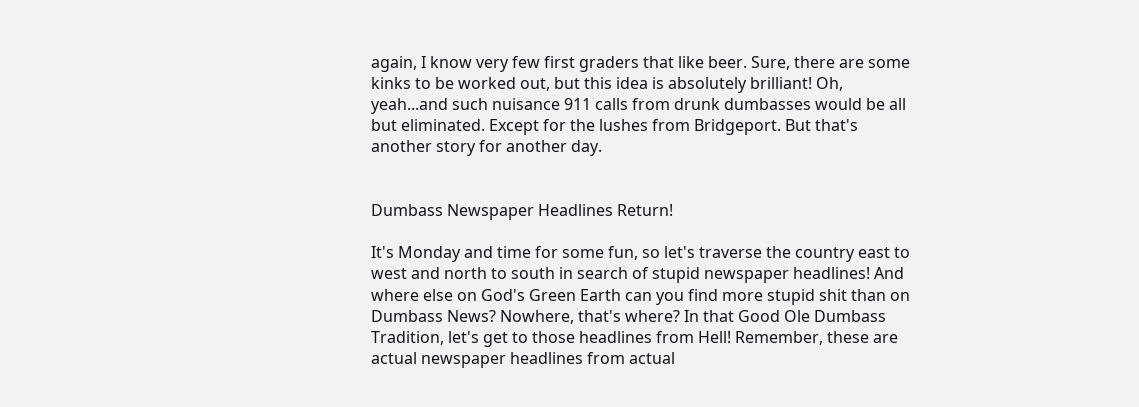again, I know very few first graders that like beer. Sure, there are some kinks to be worked out, but this idea is absolutely brilliant! Oh, yeah...and such nuisance 911 calls from drunk dumbasses would be all but eliminated. Except for the lushes from Bridgeport. But that's another story for another day.


Dumbass Newspaper Headlines Return!

It's Monday and time for some fun, so let's traverse the country east to west and north to south in search of stupid newspaper headlines! And where else on God's Green Earth can you find more stupid shit than on Dumbass News? Nowhere, that's where? In that Good Ole Dumbass Tradition, let's get to those headlines from Hell! Remember, these are actual newspaper headlines from actual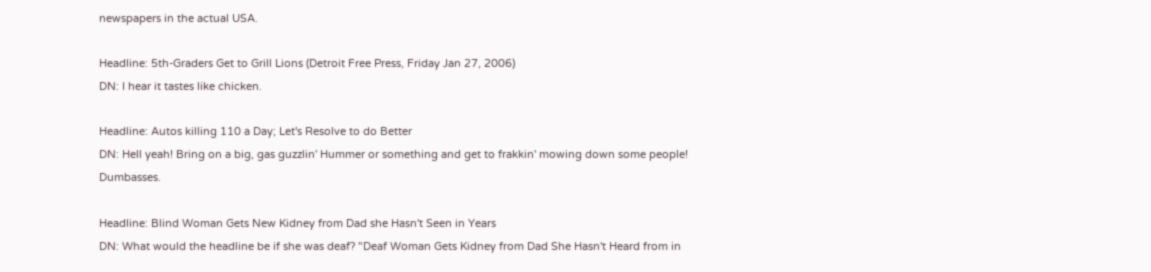newspapers in the actual USA.

Headline: 5th-Graders Get to Grill Lions (Detroit Free Press, Friday Jan 27, 2006)
DN: I hear it tastes like chicken.

Headline: Autos killing 110 a Day; Let's Resolve to do Better
DN: Hell yeah! Bring on a big, gas guzzlin' Hummer or something and get to frakkin' mowing down some people! Dumbasses.

Headline: Blind Woman Gets New Kidney from Dad she Hasn't Seen in Years
DN: What would the headline be if she was deaf? "Deaf Woman Gets Kidney from Dad She Hasn't Heard from in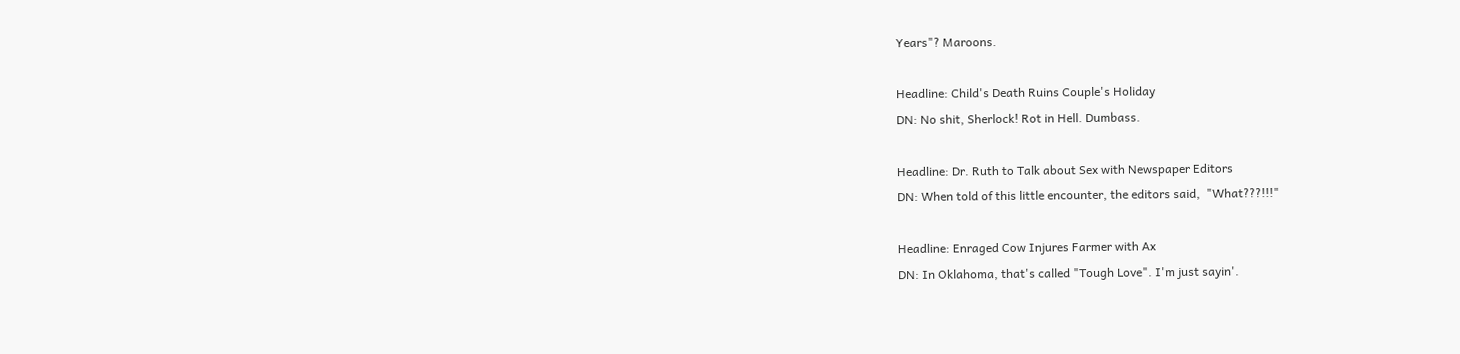Years"? Maroons.

Headline: Child's Death Ruins Couple's Holiday
DN: No shit, Sherlock! Rot in Hell. Dumbass.

Headline: Dr. Ruth to Talk about Sex with Newspaper Editors
DN: When told of this little encounter, the editors said,  "What???!!!"

Headline: Enraged Cow Injures Farmer with Ax
DN: In Oklahoma, that's called "Tough Love". I'm just sayin'.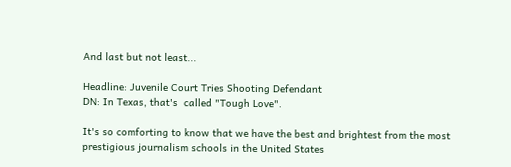And last but not least...

Headline: Juvenile Court Tries Shooting Defendant
DN: In Texas, that's  called "Tough Love".

It's so comforting to know that we have the best and brightest from the most prestigious journalism schools in the United States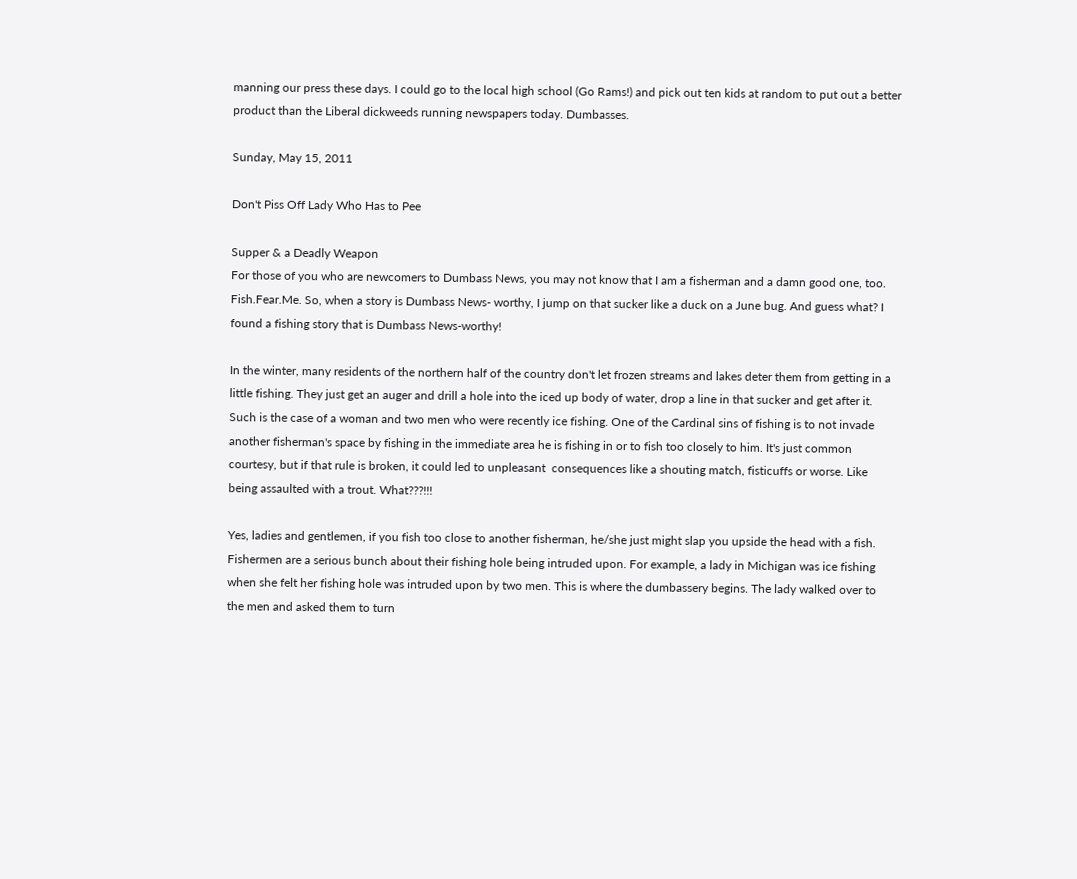manning our press these days. I could go to the local high school (Go Rams!) and pick out ten kids at random to put out a better product than the Liberal dickweeds running newspapers today. Dumbasses.

Sunday, May 15, 2011

Don't Piss Off Lady Who Has to Pee

Supper & a Deadly Weapon
For those of you who are newcomers to Dumbass News, you may not know that I am a fisherman and a damn good one, too. Fish.Fear.Me. So, when a story is Dumbass News- worthy, I jump on that sucker like a duck on a June bug. And guess what? I found a fishing story that is Dumbass News-worthy!

In the winter, many residents of the northern half of the country don't let frozen streams and lakes deter them from getting in a little fishing. They just get an auger and drill a hole into the iced up body of water, drop a line in that sucker and get after it.  Such is the case of a woman and two men who were recently ice fishing. One of the Cardinal sins of fishing is to not invade another fisherman's space by fishing in the immediate area he is fishing in or to fish too closely to him. It's just common courtesy, but if that rule is broken, it could led to unpleasant  consequences like a shouting match, fisticuffs or worse. Like being assaulted with a trout. What???!!!

Yes, ladies and gentlemen, if you fish too close to another fisherman, he/she just might slap you upside the head with a fish. Fishermen are a serious bunch about their fishing hole being intruded upon. For example, a lady in Michigan was ice fishing when she felt her fishing hole was intruded upon by two men. This is where the dumbassery begins. The lady walked over to the men and asked them to turn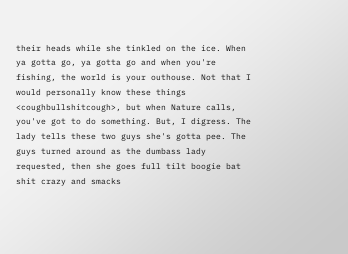their heads while she tinkled on the ice. When ya gotta go, ya gotta go and when you're fishing, the world is your outhouse. Not that I would personally know these things <coughbullshitcough>, but when Nature calls, you've got to do something. But, I digress. The lady tells these two guys she's gotta pee. The guys turned around as the dumbass lady requested, then she goes full tilt boogie bat shit crazy and smacks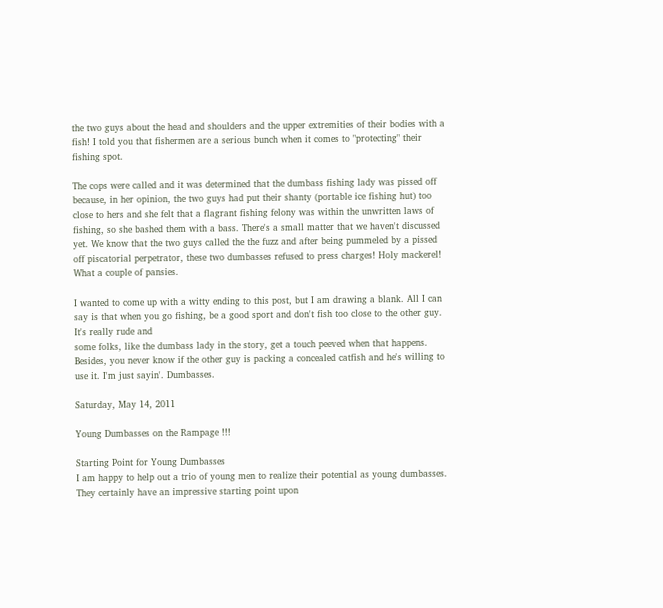the two guys about the head and shoulders and the upper extremities of their bodies with a fish! I told you that fishermen are a serious bunch when it comes to "protecting" their fishing spot.

The cops were called and it was determined that the dumbass fishing lady was pissed off because, in her opinion, the two guys had put their shanty (portable ice fishing hut) too close to hers and she felt that a flagrant fishing felony was within the unwritten laws of fishing, so she bashed them with a bass. There's a small matter that we haven't discussed yet. We know that the two guys called the the fuzz and after being pummeled by a pissed off piscatorial perpetrator, these two dumbasses refused to press charges! Holy mackerel! What a couple of pansies.

I wanted to come up with a witty ending to this post, but I am drawing a blank. All I can say is that when you go fishing, be a good sport and don't fish too close to the other guy. It's really rude and
some folks, like the dumbass lady in the story, get a touch peeved when that happens. Besides, you never know if the other guy is packing a concealed catfish and he's willing to use it. I'm just sayin'. Dumbasses.

Saturday, May 14, 2011

Young Dumbasses on the Rampage !!!

Starting Point for Young Dumbasses
I am happy to help out a trio of young men to realize their potential as young dumbasses. They certainly have an impressive starting point upon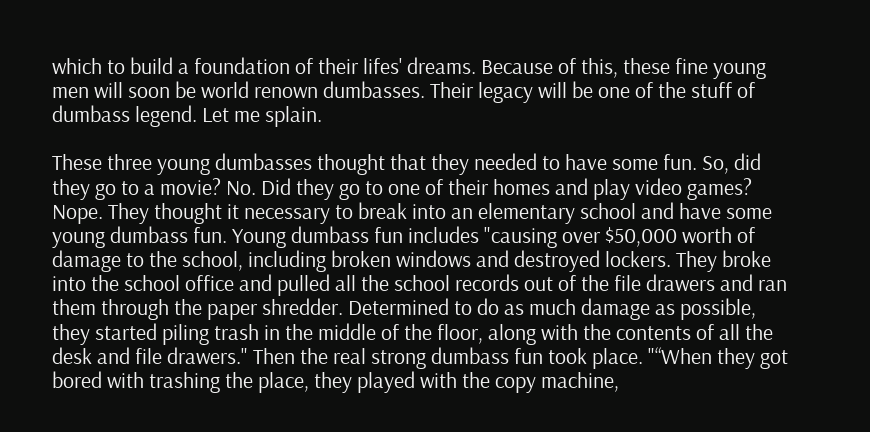which to build a foundation of their lifes' dreams. Because of this, these fine young men will soon be world renown dumbasses. Their legacy will be one of the stuff of dumbass legend. Let me splain.

These three young dumbasses thought that they needed to have some fun. So, did they go to a movie? No. Did they go to one of their homes and play video games? Nope. They thought it necessary to break into an elementary school and have some young dumbass fun. Young dumbass fun includes "causing over $50,000 worth of damage to the school, including broken windows and destroyed lockers. They broke into the school office and pulled all the school records out of the file drawers and ran them through the paper shredder. Determined to do as much damage as possible, they started piling trash in the middle of the floor, along with the contents of all the desk and file drawers." Then the real strong dumbass fun took place. "“When they got bored with trashing the place, they played with the copy machine,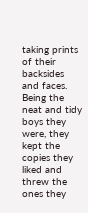taking prints of their backsides and faces. Being the neat and tidy boys they were, they kept the copies they liked and threw the ones they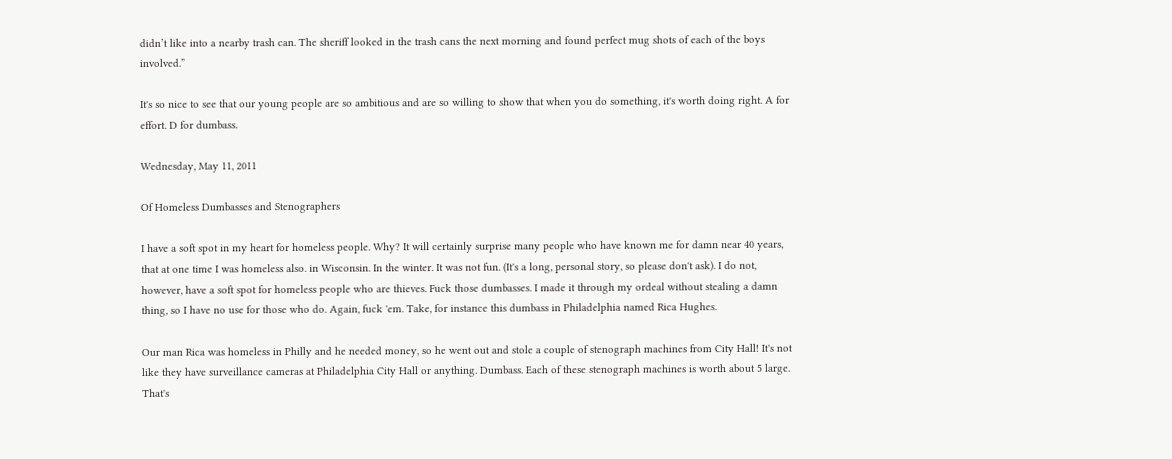didn’t like into a nearby trash can. The sheriff looked in the trash cans the next morning and found perfect mug shots of each of the boys involved.”

It's so nice to see that our young people are so ambitious and are so willing to show that when you do something, it's worth doing right. A for effort. D for dumbass.

Wednesday, May 11, 2011

Of Homeless Dumbasses and Stenographers

I have a soft spot in my heart for homeless people. Why? It will certainly surprise many people who have known me for damn near 40 years, that at one time I was homeless also. in Wisconsin. In the winter. It was not fun. (It's a long, personal story, so please don't ask). I do not, however, have a soft spot for homeless people who are thieves. Fuck those dumbasses. I made it through my ordeal without stealing a damn thing, so I have no use for those who do. Again, fuck 'em. Take, for instance this dumbass in Philadelphia named Rica Hughes.

Our man Rica was homeless in Philly and he needed money, so he went out and stole a couple of stenograph machines from City Hall! It's not like they have surveillance cameras at Philadelphia City Hall or anything. Dumbass. Each of these stenograph machines is worth about 5 large. That's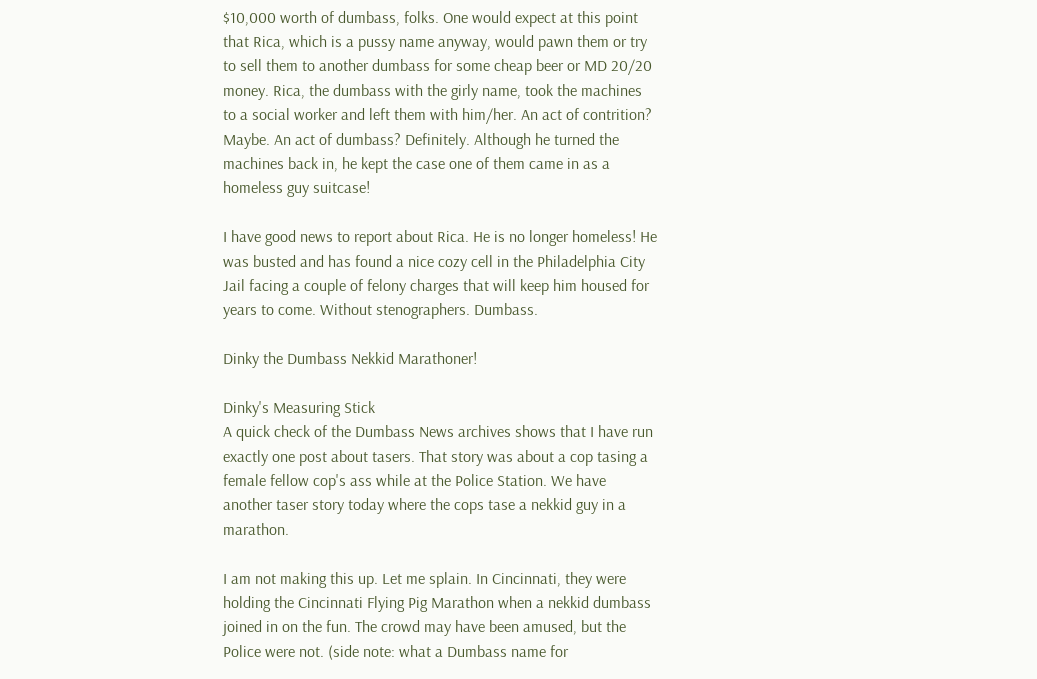$10,000 worth of dumbass, folks. One would expect at this point that Rica, which is a pussy name anyway, would pawn them or try to sell them to another dumbass for some cheap beer or MD 20/20 money. Rica, the dumbass with the girly name, took the machines to a social worker and left them with him/her. An act of contrition? Maybe. An act of dumbass? Definitely. Although he turned the machines back in, he kept the case one of them came in as a homeless guy suitcase!

I have good news to report about Rica. He is no longer homeless! He was busted and has found a nice cozy cell in the Philadelphia City Jail facing a couple of felony charges that will keep him housed for years to come. Without stenographers. Dumbass.

Dinky the Dumbass Nekkid Marathoner!

Dinky's Measuring Stick
A quick check of the Dumbass News archives shows that I have run exactly one post about tasers. That story was about a cop tasing a female fellow cop's ass while at the Police Station. We have another taser story today where the cops tase a nekkid guy in a marathon.

I am not making this up. Let me splain. In Cincinnati, they were holding the Cincinnati Flying Pig Marathon when a nekkid dumbass joined in on the fun. The crowd may have been amused, but the Police were not. (side note: what a Dumbass name for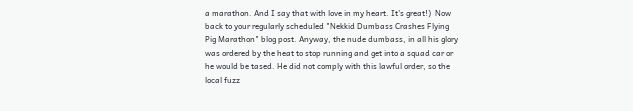a marathon. And I say that with love in my heart. It's great!)  Now back to your regularly scheduled "Nekkid Dumbass Crashes Flying Pig Marathon" blog post. Anyway, the nude dumbass, in all his glory was ordered by the heat to stop running and get into a squad car or he would be tased. He did not comply with this lawful order, so the local fuzz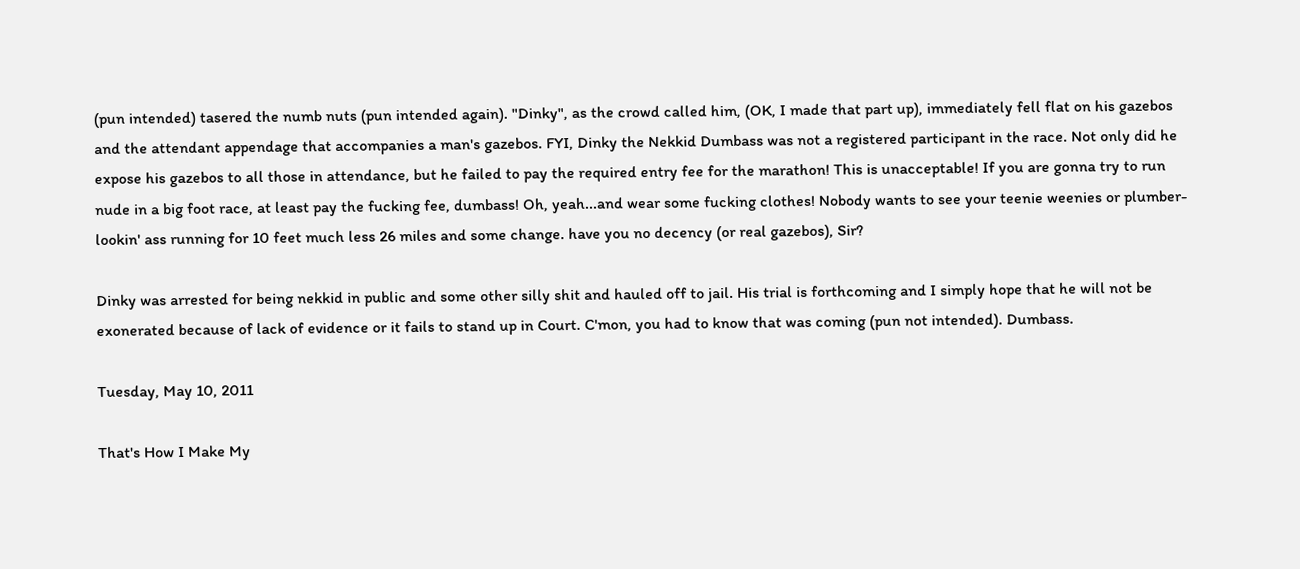(pun intended) tasered the numb nuts (pun intended again). "Dinky", as the crowd called him, (OK, I made that part up), immediately fell flat on his gazebos and the attendant appendage that accompanies a man's gazebos. FYI, Dinky the Nekkid Dumbass was not a registered participant in the race. Not only did he expose his gazebos to all those in attendance, but he failed to pay the required entry fee for the marathon! This is unacceptable! If you are gonna try to run nude in a big foot race, at least pay the fucking fee, dumbass! Oh, yeah...and wear some fucking clothes! Nobody wants to see your teenie weenies or plumber-lookin' ass running for 10 feet much less 26 miles and some change. have you no decency (or real gazebos), Sir?

Dinky was arrested for being nekkid in public and some other silly shit and hauled off to jail. His trial is forthcoming and I simply hope that he will not be exonerated because of lack of evidence or it fails to stand up in Court. C'mon, you had to know that was coming (pun not intended). Dumbass.

Tuesday, May 10, 2011

That's How I Make My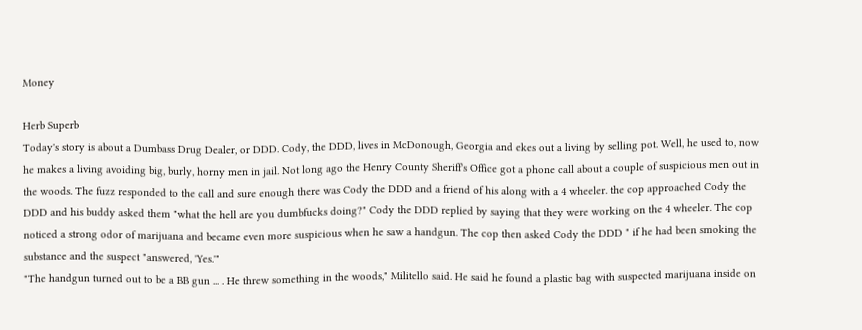Money

Herb Superb
Today's story is about a Dumbass Drug Dealer, or DDD. Cody, the DDD, lives in McDonough, Georgia and ekes out a living by selling pot. Well, he used to, now he makes a living avoiding big, burly, horny men in jail. Not long ago the Henry County Sheriff's Office got a phone call about a couple of suspicious men out in the woods. The fuzz responded to the call and sure enough there was Cody the DDD and a friend of his along with a 4 wheeler. the cop approached Cody the DDD and his buddy asked them "what the hell are you dumbfucks doing?" Cody the DDD replied by saying that they were working on the 4 wheeler. The cop noticed a strong odor of marijuana and became even more suspicious when he saw a handgun. The cop then asked Cody the DDD " if he had been smoking the substance and the suspect "answered, 'Yes.'"
"The handgun turned out to be a BB gun ... . He threw something in the woods," Militello said. He said he found a plastic bag with suspected marijuana inside on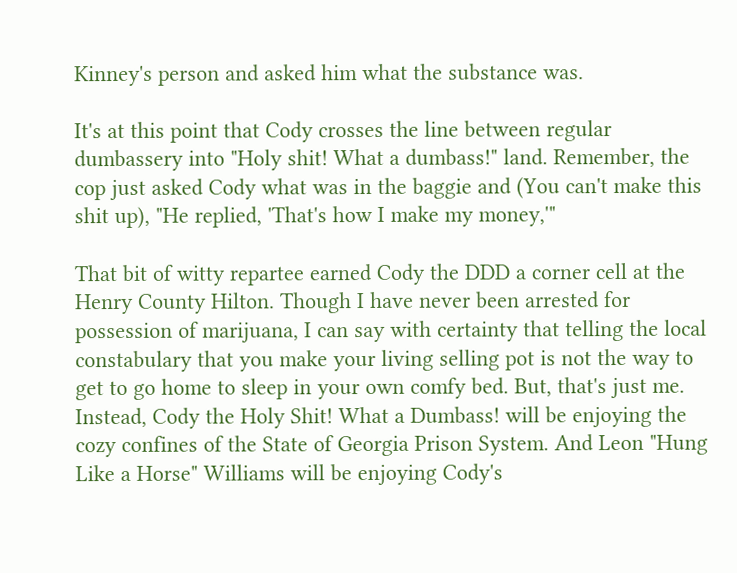Kinney's person and asked him what the substance was.

It's at this point that Cody crosses the line between regular dumbassery into "Holy shit! What a dumbass!" land. Remember, the cop just asked Cody what was in the baggie and (You can't make this shit up), "He replied, 'That's how I make my money,'"

That bit of witty repartee earned Cody the DDD a corner cell at the Henry County Hilton. Though I have never been arrested for possession of marijuana, I can say with certainty that telling the local constabulary that you make your living selling pot is not the way to get to go home to sleep in your own comfy bed. But, that's just me. Instead, Cody the Holy Shit! What a Dumbass! will be enjoying the cozy confines of the State of Georgia Prison System. And Leon "Hung Like a Horse" Williams will be enjoying Cody's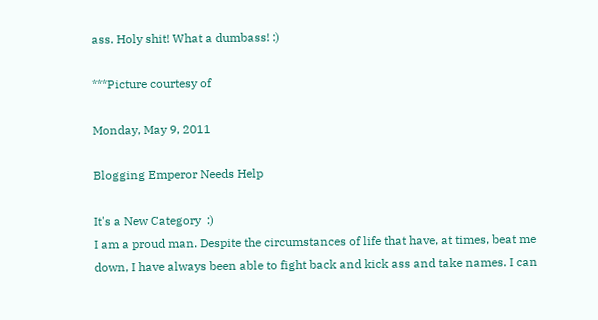ass. Holy shit! What a dumbass! :)

***Picture courtesy of

Monday, May 9, 2011

Blogging Emperor Needs Help

It's a New Category  :)
I am a proud man. Despite the circumstances of life that have, at times, beat me down, I have always been able to fight back and kick ass and take names. I can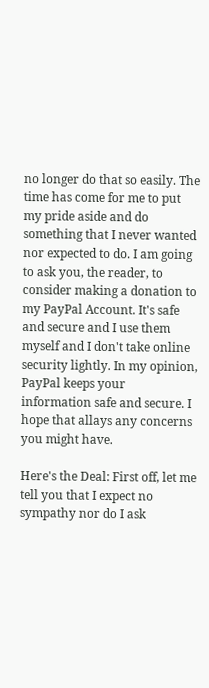no longer do that so easily. The time has come for me to put my pride aside and do something that I never wanted nor expected to do. I am going to ask you, the reader, to consider making a donation to my PayPal Account. It's safe and secure and I use them myself and I don't take online security lightly. In my opinion, PayPal keeps your information safe and secure. I hope that allays any concerns you might have.

Here's the Deal: First off, let me tell you that I expect no sympathy nor do I ask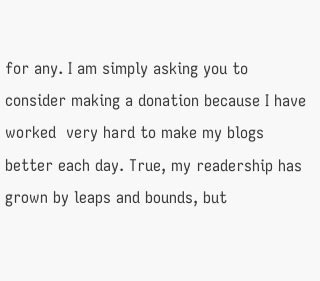for any. I am simply asking you to consider making a donation because I have worked  very hard to make my blogs better each day. True, my readership has grown by leaps and bounds, but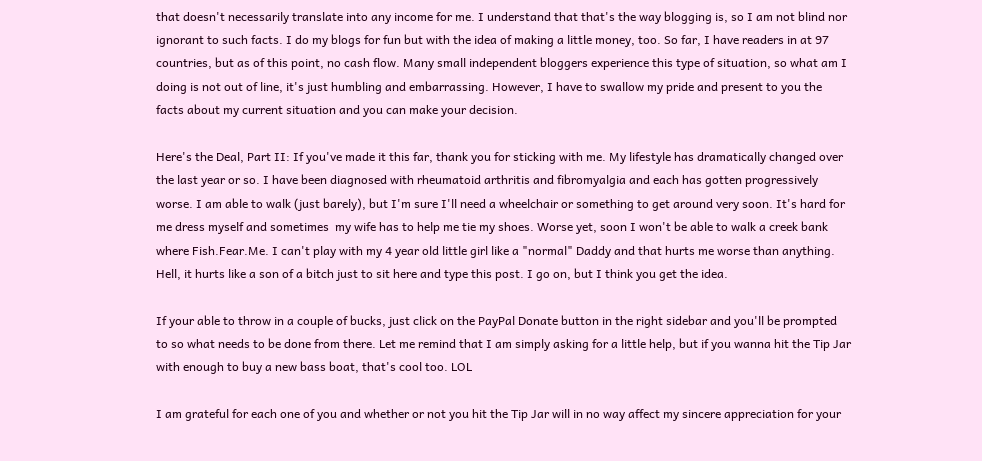that doesn't necessarily translate into any income for me. I understand that that's the way blogging is, so I am not blind nor ignorant to such facts. I do my blogs for fun but with the idea of making a little money, too. So far, I have readers in at 97 countries, but as of this point, no cash flow. Many small independent bloggers experience this type of situation, so what am I doing is not out of line, it's just humbling and embarrassing. However, I have to swallow my pride and present to you the facts about my current situation and you can make your decision.

Here's the Deal, Part II: If you've made it this far, thank you for sticking with me. My lifestyle has dramatically changed over the last year or so. I have been diagnosed with rheumatoid arthritis and fibromyalgia and each has gotten progressively worse. I am able to walk (just barely), but I'm sure I'll need a wheelchair or something to get around very soon. It's hard for me dress myself and sometimes  my wife has to help me tie my shoes. Worse yet, soon I won't be able to walk a creek bank where Fish.Fear.Me. I can't play with my 4 year old little girl like a "normal" Daddy and that hurts me worse than anything. Hell, it hurts like a son of a bitch just to sit here and type this post. I go on, but I think you get the idea.

If your able to throw in a couple of bucks, just click on the PayPal Donate button in the right sidebar and you'll be prompted to so what needs to be done from there. Let me remind that I am simply asking for a little help, but if you wanna hit the Tip Jar with enough to buy a new bass boat, that's cool too. LOL

I am grateful for each one of you and whether or not you hit the Tip Jar will in no way affect my sincere appreciation for your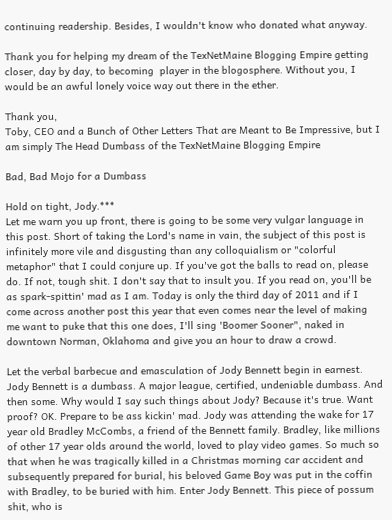continuing readership. Besides, I wouldn't know who donated what anyway.

Thank you for helping my dream of the TexNetMaine Blogging Empire getting closer, day by day, to becoming  player in the blogosphere. Without you, I would be an awful lonely voice way out there in the ether.

Thank you,
Toby, CEO and a Bunch of Other Letters That are Meant to Be Impressive, but I am simply The Head Dumbass of the TexNetMaine Blogging Empire

Bad, Bad Mojo for a Dumbass

Hold on tight, Jody.***
Let me warn you up front, there is going to be some very vulgar language in this post. Short of taking the Lord's name in vain, the subject of this post is infinitely more vile and disgusting than any colloquialism or "colorful metaphor" that I could conjure up. If you've got the balls to read on, please do. If not, tough shit. I don't say that to insult you. If you read on, you'll be as spark-spittin' mad as I am. Today is only the third day of 2011 and if I come across another post this year that even comes near the level of making me want to puke that this one does, I'll sing 'Boomer Sooner", naked in downtown Norman, Oklahoma and give you an hour to draw a crowd.

Let the verbal barbecue and emasculation of Jody Bennett begin in earnest. Jody Bennett is a dumbass. A major league, certified, undeniable dumbass. And then some. Why would I say such things about Jody? Because it's true. Want proof? OK. Prepare to be ass kickin' mad. Jody was attending the wake for 17 year old Bradley McCombs, a friend of the Bennett family. Bradley, like millions of other 17 year olds around the world, loved to play video games. So much so that when he was tragically killed in a Christmas morning car accident and subsequently prepared for burial, his beloved Game Boy was put in the coffin with Bradley, to be buried with him. Enter Jody Bennett. This piece of possum shit, who is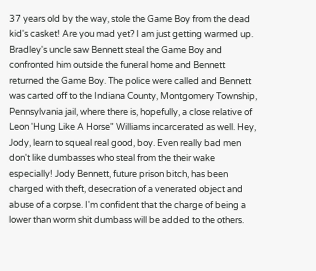37 years old by the way, stole the Game Boy from the dead kid's casket! Are you mad yet? I am just getting warmed up. Bradley's uncle saw Bennett steal the Game Boy and confronted him outside the funeral home and Bennett returned the Game Boy. The police were called and Bennett was carted off to the Indiana County, Montgomery Township, Pennsylvania jail, where there is, hopefully, a close relative of Leon 'Hung Like A Horse" Williams incarcerated as well. Hey, Jody, learn to squeal real good, boy. Even really bad men don't like dumbasses who steal from the their wake especially! Jody Bennett, future prison bitch, has been charged with theft, desecration of a venerated object and abuse of a corpse. I'm confident that the charge of being a lower than worm shit dumbass will be added to the others.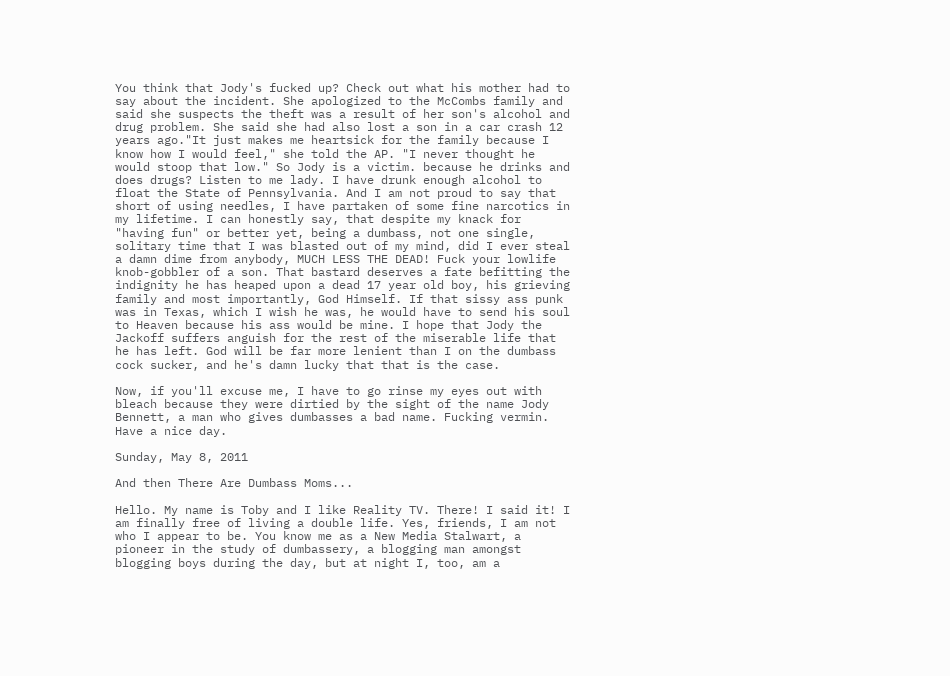You think that Jody's fucked up? Check out what his mother had to say about the incident. She apologized to the McCombs family and said she suspects the theft was a result of her son's alcohol and drug problem. She said she had also lost a son in a car crash 12 years ago."It just makes me heartsick for the family because I know how I would feel," she told the AP. "I never thought he would stoop that low." So Jody is a victim. because he drinks and does drugs? Listen to me lady. I have drunk enough alcohol to float the State of Pennsylvania. And I am not proud to say that short of using needles, I have partaken of some fine narcotics in my lifetime. I can honestly say, that despite my knack for "having fun" or better yet, being a dumbass, not one single, solitary time that I was blasted out of my mind, did I ever steal a damn dime from anybody, MUCH LESS THE DEAD! Fuck your lowlife knob-gobbler of a son. That bastard deserves a fate befitting the indignity he has heaped upon a dead 17 year old boy, his grieving family and most importantly, God Himself. If that sissy ass punk was in Texas, which I wish he was, he would have to send his soul to Heaven because his ass would be mine. I hope that Jody the Jackoff suffers anguish for the rest of the miserable life that he has left. God will be far more lenient than I on the dumbass cock sucker, and he's damn lucky that that is the case.

Now, if you'll excuse me, I have to go rinse my eyes out with bleach because they were dirtied by the sight of the name Jody Bennett, a man who gives dumbasses a bad name. Fucking vermin. Have a nice day.

Sunday, May 8, 2011

And then There Are Dumbass Moms...

Hello. My name is Toby and I like Reality TV. There! I said it! I am finally free of living a double life. Yes, friends, I am not who I appear to be. You know me as a New Media Stalwart, a pioneer in the study of dumbassery, a blogging man amongst blogging boys during the day, but at night I, too, am a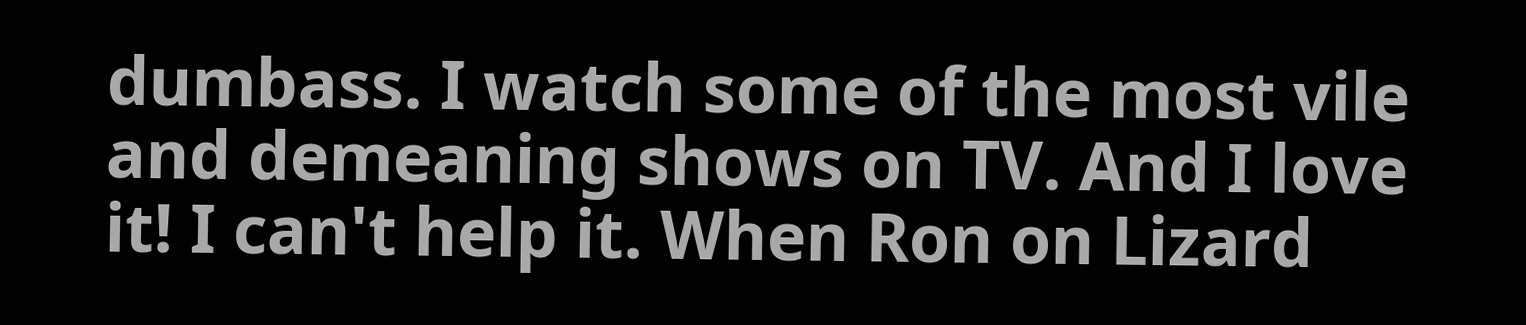dumbass. I watch some of the most vile and demeaning shows on TV. And I love it! I can't help it. When Ron on Lizard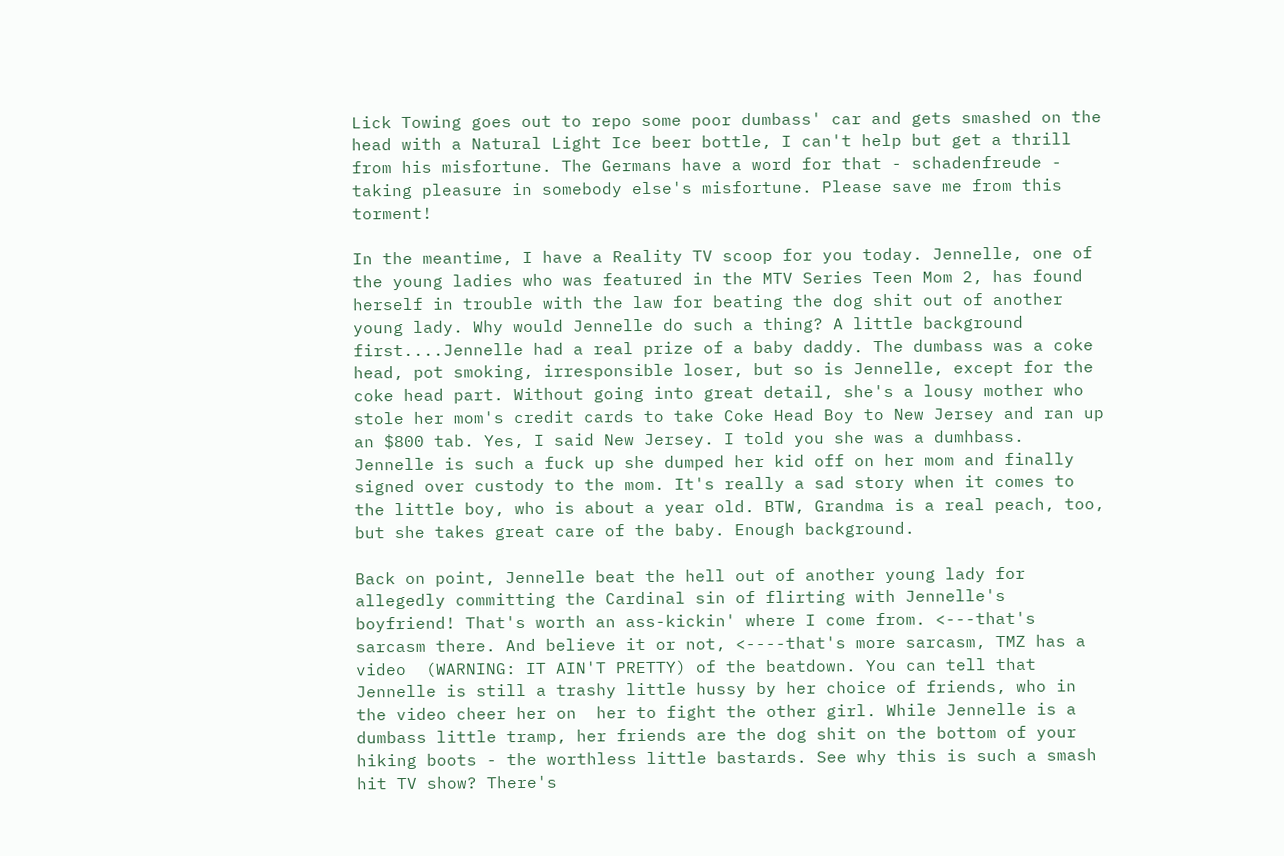Lick Towing goes out to repo some poor dumbass' car and gets smashed on the head with a Natural Light Ice beer bottle, I can't help but get a thrill from his misfortune. The Germans have a word for that - schadenfreude - taking pleasure in somebody else's misfortune. Please save me from this torment!

In the meantime, I have a Reality TV scoop for you today. Jennelle, one of the young ladies who was featured in the MTV Series Teen Mom 2, has found herself in trouble with the law for beating the dog shit out of another young lady. Why would Jennelle do such a thing? A little background first....Jennelle had a real prize of a baby daddy. The dumbass was a coke head, pot smoking, irresponsible loser, but so is Jennelle, except for the coke head part. Without going into great detail, she's a lousy mother who stole her mom's credit cards to take Coke Head Boy to New Jersey and ran up an $800 tab. Yes, I said New Jersey. I told you she was a dumhbass. Jennelle is such a fuck up she dumped her kid off on her mom and finally signed over custody to the mom. It's really a sad story when it comes to the little boy, who is about a year old. BTW, Grandma is a real peach, too, but she takes great care of the baby. Enough background.

Back on point, Jennelle beat the hell out of another young lady for allegedly committing the Cardinal sin of flirting with Jennelle's boyfriend! That's worth an ass-kickin' where I come from. <---that's sarcasm there. And believe it or not, <----that's more sarcasm, TMZ has a video  (WARNING: IT AIN'T PRETTY) of the beatdown. You can tell that Jennelle is still a trashy little hussy by her choice of friends, who in the video cheer her on  her to fight the other girl. While Jennelle is a dumbass little tramp, her friends are the dog shit on the bottom of your hiking boots - the worthless little bastards. See why this is such a smash hit TV show? There's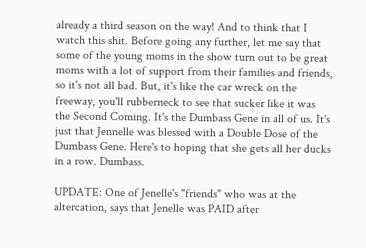already a third season on the way! And to think that I watch this shit. Before going any further, let me say that some of the young moms in the show turn out to be great moms with a lot of support from their families and friends, so it's not all bad. But, it's like the car wreck on the freeway, you'll rubberneck to see that sucker like it was the Second Coming. It's the Dumbass Gene in all of us. It's just that Jennelle was blessed with a Double Dose of the Dumbass Gene. Here's to hoping that she gets all her ducks in a row. Dumbass.

UPDATE: One of Jenelle's "friends" who was at the altercation, says that Jenelle was PAID after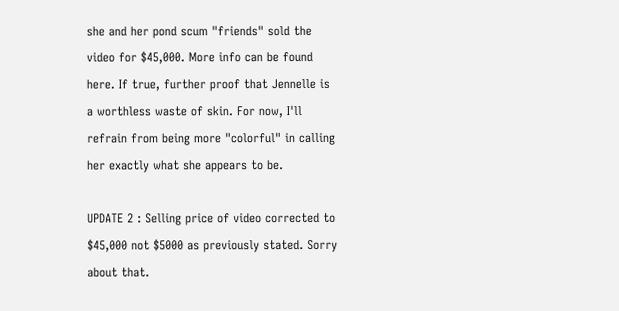she and her pond scum "friends" sold the video for $45,000. More info can be found here. If true, further proof that Jennelle is a worthless waste of skin. For now, I'll refrain from being more "colorful" in calling her exactly what she appears to be.

UPDATE 2 : Selling price of video corrected to $45,000 not $5000 as previously stated. Sorry about that.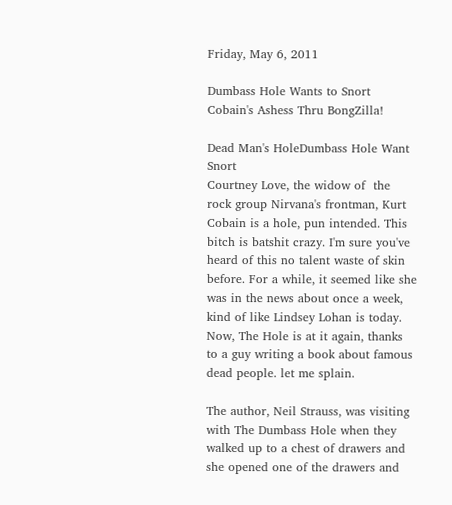Friday, May 6, 2011

Dumbass Hole Wants to Snort Cobain's Ashess Thru BongZilla!

Dead Man's HoleDumbass Hole Want Snort
Courtney Love, the widow of  the rock group Nirvana's frontman, Kurt Cobain is a hole, pun intended. This bitch is batshit crazy. I'm sure you've heard of this no talent waste of skin before. For a while, it seemed like she was in the news about once a week, kind of like Lindsey Lohan is today. Now, The Hole is at it again, thanks to a guy writing a book about famous dead people. let me splain.

The author, Neil Strauss, was visiting with The Dumbass Hole when they walked up to a chest of drawers and she opened one of the drawers and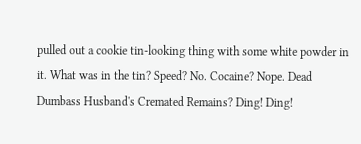pulled out a cookie tin-looking thing with some white powder in it. What was in the tin? Speed? No. Cocaine? Nope. Dead Dumbass Husband's Cremated Remains? Ding! Ding!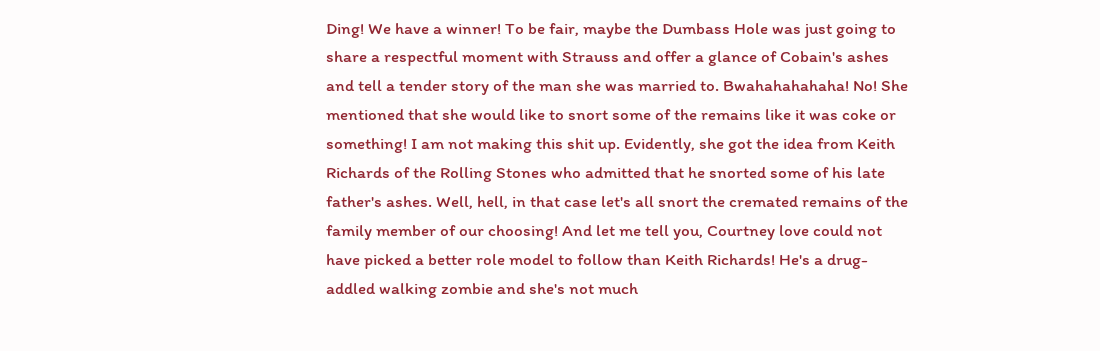Ding! We have a winner! To be fair, maybe the Dumbass Hole was just going to share a respectful moment with Strauss and offer a glance of Cobain's ashes and tell a tender story of the man she was married to. Bwahahahahaha! No! She mentioned that she would like to snort some of the remains like it was coke or something! I am not making this shit up. Evidently, she got the idea from Keith Richards of the Rolling Stones who admitted that he snorted some of his late father's ashes. Well, hell, in that case let's all snort the cremated remains of the family member of our choosing! And let me tell you, Courtney love could not have picked a better role model to follow than Keith Richards! He's a drug-addled walking zombie and she's not much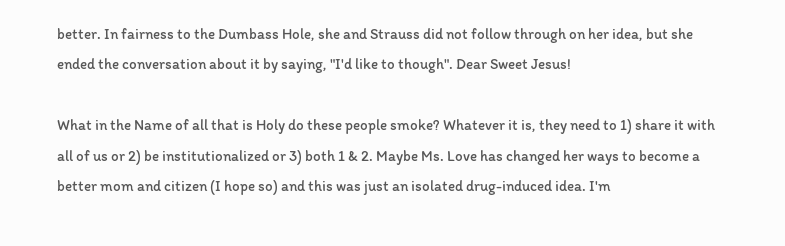better. In fairness to the Dumbass Hole, she and Strauss did not follow through on her idea, but she ended the conversation about it by saying, "I'd like to though". Dear Sweet Jesus!

What in the Name of all that is Holy do these people smoke? Whatever it is, they need to 1) share it with all of us or 2) be institutionalized or 3) both 1 & 2. Maybe Ms. Love has changed her ways to become a better mom and citizen (I hope so) and this was just an isolated drug-induced idea. I'm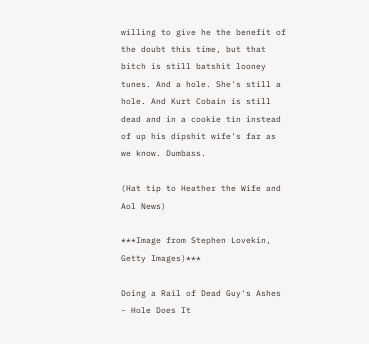willing to give he the benefit of the doubt this time, but that bitch is still batshit looney tunes. And a hole. She's still a hole. And Kurt Cobain is still dead and in a cookie tin instead of up his dipshit wife's far as we know. Dumbass.

(Hat tip to Heather the Wife and Aol News)

***Image from Stephen Lovekin, Getty Images)***

Doing a Rail of Dead Guy's Ashes - Hole Does It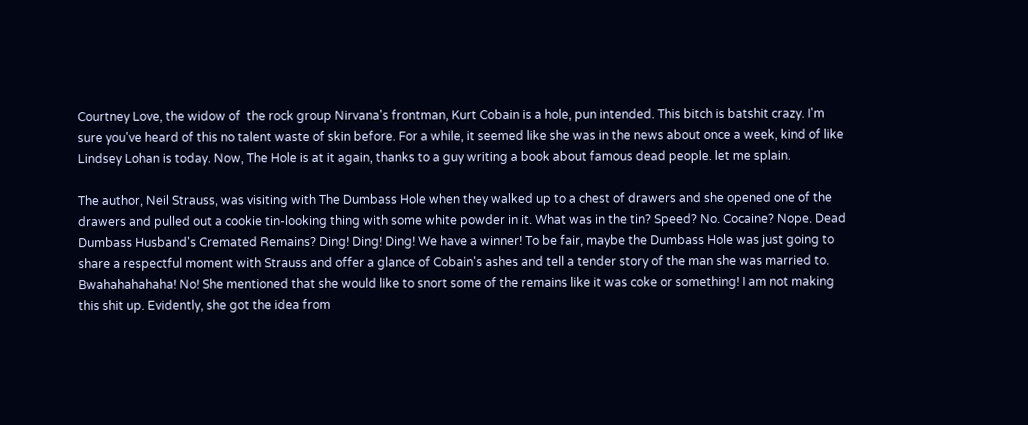Courtney Love, the widow of  the rock group Nirvana's frontman, Kurt Cobain is a hole, pun intended. This bitch is batshit crazy. I'm sure you've heard of this no talent waste of skin before. For a while, it seemed like she was in the news about once a week, kind of like Lindsey Lohan is today. Now, The Hole is at it again, thanks to a guy writing a book about famous dead people. let me splain.

The author, Neil Strauss, was visiting with The Dumbass Hole when they walked up to a chest of drawers and she opened one of the drawers and pulled out a cookie tin-looking thing with some white powder in it. What was in the tin? Speed? No. Cocaine? Nope. Dead Dumbass Husband's Cremated Remains? Ding! Ding! Ding! We have a winner! To be fair, maybe the Dumbass Hole was just going to share a respectful moment with Strauss and offer a glance of Cobain's ashes and tell a tender story of the man she was married to. Bwahahahahaha! No! She mentioned that she would like to snort some of the remains like it was coke or something! I am not making this shit up. Evidently, she got the idea from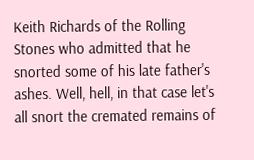Keith Richards of the Rolling Stones who admitted that he snorted some of his late father's ashes. Well, hell, in that case let's all snort the cremated remains of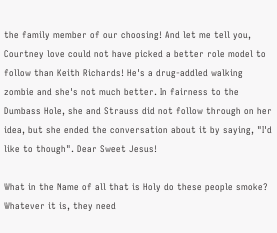the family member of our choosing! And let me tell you, Courtney love could not have picked a better role model to follow than Keith Richards! He's a drug-addled walking zombie and she's not much better. In fairness to the Dumbass Hole, she and Strauss did not follow through on her idea, but she ended the conversation about it by saying, "I'd like to though". Dear Sweet Jesus!

What in the Name of all that is Holy do these people smoke? Whatever it is, they need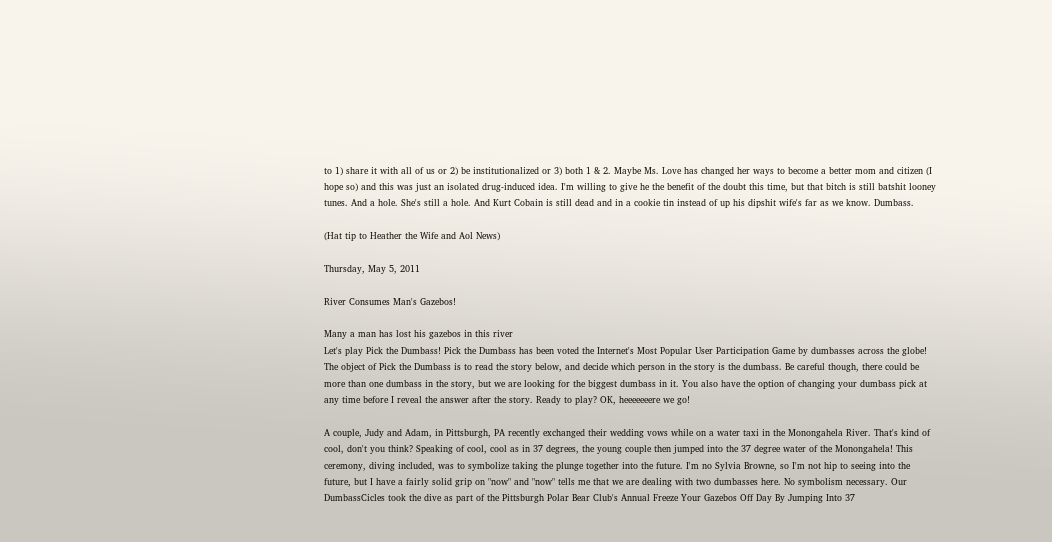to 1) share it with all of us or 2) be institutionalized or 3) both 1 & 2. Maybe Ms. Love has changed her ways to become a better mom and citizen (I hope so) and this was just an isolated drug-induced idea. I'm willing to give he the benefit of the doubt this time, but that bitch is still batshit looney tunes. And a hole. She's still a hole. And Kurt Cobain is still dead and in a cookie tin instead of up his dipshit wife's far as we know. Dumbass.

(Hat tip to Heather the Wife and Aol News)

Thursday, May 5, 2011

River Consumes Man's Gazebos!

Many a man has lost his gazebos in this river
Let's play Pick the Dumbass! Pick the Dumbass has been voted the Internet's Most Popular User Participation Game by dumbasses across the globe! The object of Pick the Dumbass is to read the story below, and decide which person in the story is the dumbass. Be careful though, there could be more than one dumbass in the story, but we are looking for the biggest dumbass in it. You also have the option of changing your dumbass pick at any time before I reveal the answer after the story. Ready to play? OK, heeeeeeere we go!

A couple, Judy and Adam, in Pittsburgh, PA recently exchanged their wedding vows while on a water taxi in the Monongahela River. That's kind of cool, don't you think? Speaking of cool, cool as in 37 degrees, the young couple then jumped into the 37 degree water of the Monongahela! This ceremony, diving included, was to symbolize taking the plunge together into the future. I'm no Sylvia Browne, so I'm not hip to seeing into the future, but I have a fairly solid grip on "now" and "now" tells me that we are dealing with two dumbasses here. No symbolism necessary. Our DumbassCicles took the dive as part of the Pittsburgh Polar Bear Club's Annual Freeze Your Gazebos Off Day By Jumping Into 37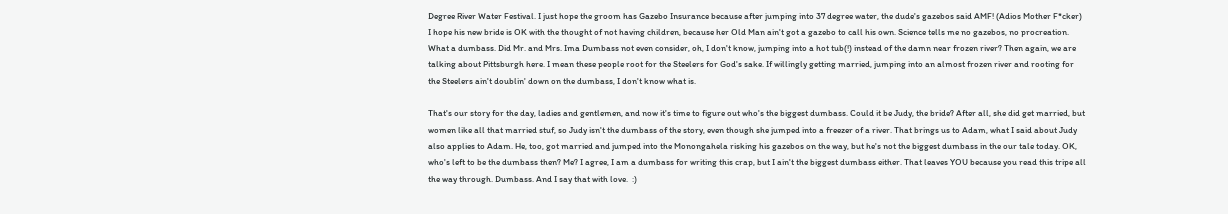Degree River Water Festival. I just hope the groom has Gazebo Insurance because after jumping into 37 degree water, the dude's gazebos said AMF! (Adios Mother F*cker) I hope his new bride is OK with the thought of not having children, because her Old Man ain't got a gazebo to call his own. Science tells me no gazebos, no procreation. What a dumbass. Did Mr. and Mrs. Ima Dumbass not even consider, oh, I don't know, jumping into a hot tub(!) instead of the damn near frozen river? Then again, we are talking about Pittsburgh here. I mean these people root for the Steelers for God's sake. If willingly getting married, jumping into an almost frozen river and rooting for the Steelers ain't doublin' down on the dumbass, I don't know what is.

That's our story for the day, ladies and gentlemen, and now it's time to figure out who's the biggest dumbass. Could it be Judy, the bride? After all, she did get married, but women like all that married stuf, so Judy isn't the dumbass of the story, even though she jumped into a freezer of a river. That brings us to Adam, what I said about Judy also applies to Adam. He, too, got married and jumped into the Monongahela risking his gazebos on the way, but he's not the biggest dumbass in the our tale today. OK, who's left to be the dumbass then? Me? I agree, I am a dumbass for writing this crap, but I ain't the biggest dumbass either. That leaves YOU because you read this tripe all the way through. Dumbass. And I say that with love.  :)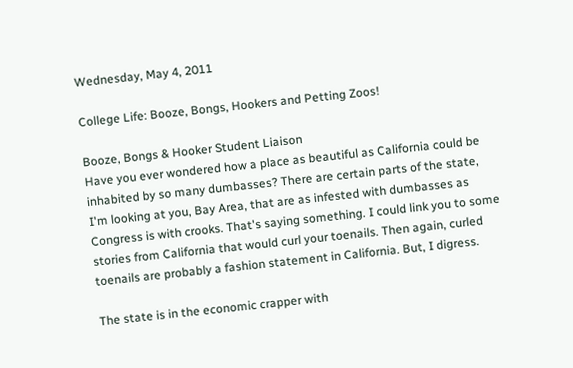Wednesday, May 4, 2011

College Life: Booze, Bongs, Hookers and Petting Zoos!

Booze, Bongs & Hooker Student Liaison
Have you ever wondered how a place as beautiful as California could be inhabited by so many dumbasses? There are certain parts of the state, I'm looking at you, Bay Area, that are as infested with dumbasses as Congress is with crooks. That's saying something. I could link you to some stories from California that would curl your toenails. Then again, curled toenails are probably a fashion statement in California. But, I digress.

The state is in the economic crapper with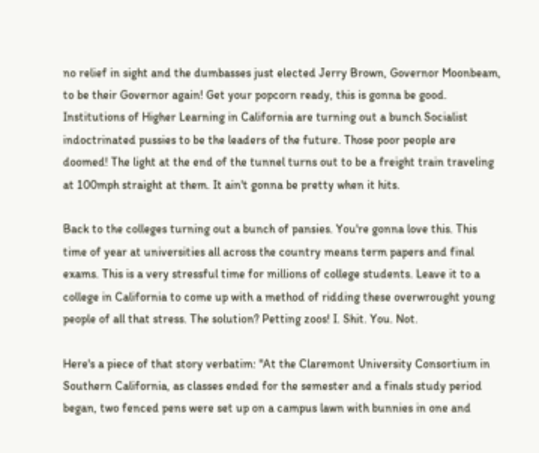no relief in sight and the dumbasses just elected Jerry Brown, Governor Moonbeam, to be their Governor again! Get your popcorn ready, this is gonna be good. Institutions of Higher Learning in California are turning out a bunch Socialist indoctrinated pussies to be the leaders of the future. Those poor people are doomed! The light at the end of the tunnel turns out to be a freight train traveling at 100mph straight at them. It ain't gonna be pretty when it hits.

Back to the colleges turning out a bunch of pansies. You're gonna love this. This time of year at universities all across the country means term papers and final exams. This is a very stressful time for millions of college students. Leave it to a college in California to come up with a method of ridding these overwrought young people of all that stress. The solution? Petting zoos! I. Shit. You. Not.

Here's a piece of that story verbatim: "At the Claremont University Consortium in Southern California, as classes ended for the semester and a finals study period began, two fenced pens were set up on a campus lawn with bunnies in one and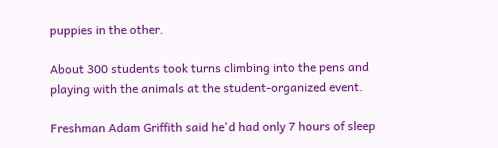puppies in the other.

About 300 students took turns climbing into the pens and playing with the animals at the student-organized event.

Freshman Adam Griffith said he'd had only 7 hours of sleep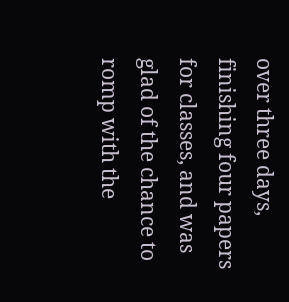over three days, finishing four papers for classes, and was glad of the chance to romp with the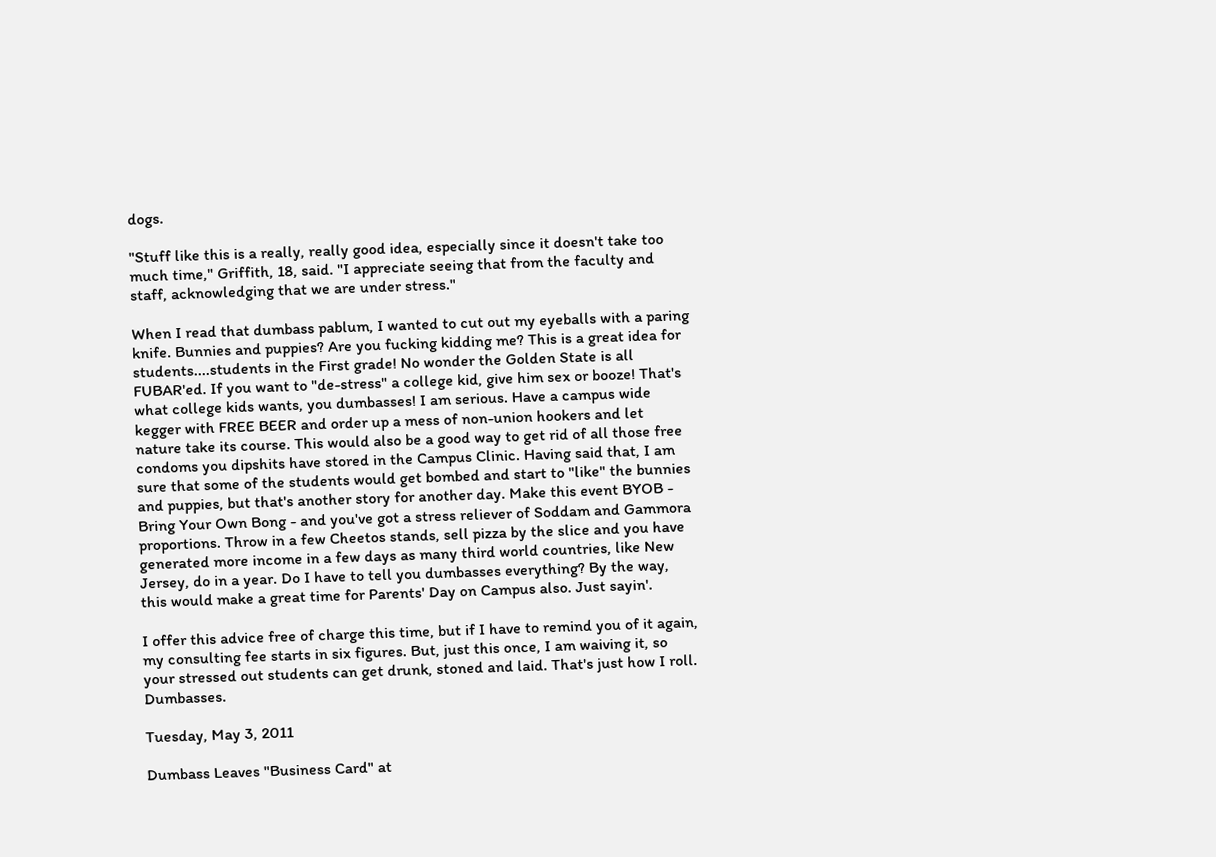dogs.

"Stuff like this is a really, really good idea, especially since it doesn't take too much time," Griffith, 18, said. "I appreciate seeing that from the faculty and staff, acknowledging that we are under stress."

When I read that dumbass pablum, I wanted to cut out my eyeballs with a paring knife. Bunnies and puppies? Are you fucking kidding me? This is a great idea for students....students in the First grade! No wonder the Golden State is all FUBAR'ed. If you want to "de-stress" a college kid, give him sex or booze! That's what college kids wants, you dumbasses! I am serious. Have a campus wide kegger with FREE BEER and order up a mess of non-union hookers and let nature take its course. This would also be a good way to get rid of all those free condoms you dipshits have stored in the Campus Clinic. Having said that, I am sure that some of the students would get bombed and start to "like" the bunnies and puppies, but that's another story for another day. Make this event BYOB - Bring Your Own Bong - and you've got a stress reliever of Soddam and Gammora proportions. Throw in a few Cheetos stands, sell pizza by the slice and you have generated more income in a few days as many third world countries, like New Jersey, do in a year. Do I have to tell you dumbasses everything? By the way, this would make a great time for Parents' Day on Campus also. Just sayin'.

I offer this advice free of charge this time, but if I have to remind you of it again, my consulting fee starts in six figures. But, just this once, I am waiving it, so your stressed out students can get drunk, stoned and laid. That's just how I roll. Dumbasses.

Tuesday, May 3, 2011

Dumbass Leaves "Business Card" at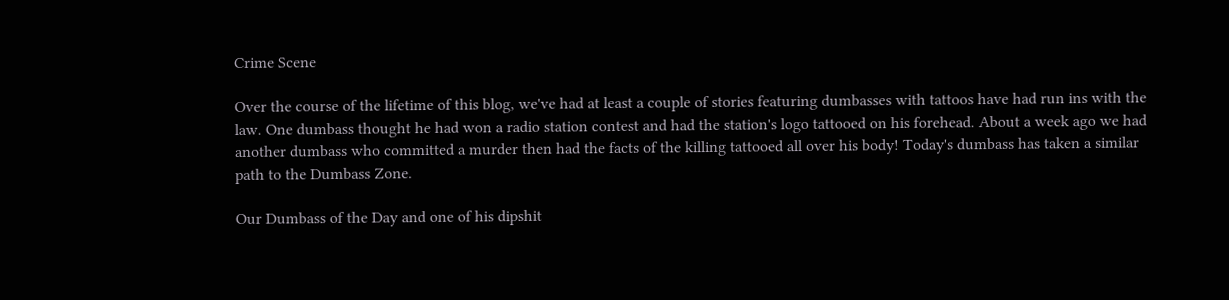Crime Scene

Over the course of the lifetime of this blog, we've had at least a couple of stories featuring dumbasses with tattoos have had run ins with the law. One dumbass thought he had won a radio station contest and had the station's logo tattooed on his forehead. About a week ago we had another dumbass who committed a murder then had the facts of the killing tattooed all over his body! Today's dumbass has taken a similar path to the Dumbass Zone.

Our Dumbass of the Day and one of his dipshit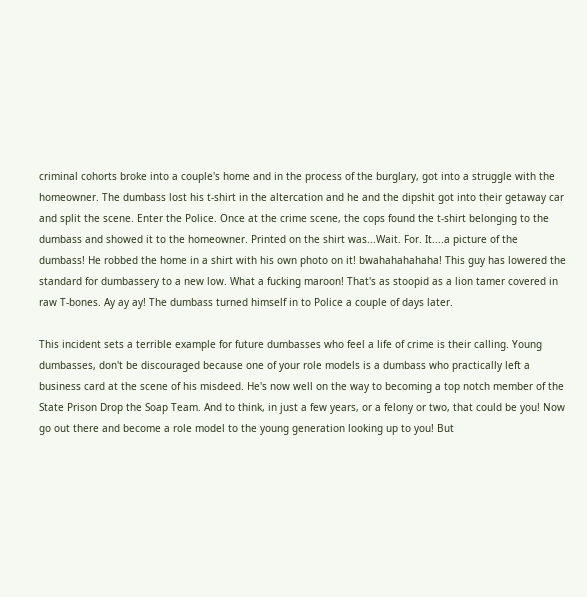criminal cohorts broke into a couple's home and in the process of the burglary, got into a struggle with the homeowner. The dumbass lost his t-shirt in the altercation and he and the dipshit got into their getaway car and split the scene. Enter the Police. Once at the crime scene, the cops found the t-shirt belonging to the dumbass and showed it to the homeowner. Printed on the shirt was...Wait. For. It....a picture of the dumbass! He robbed the home in a shirt with his own photo on it! bwahahahahaha! This guy has lowered the standard for dumbassery to a new low. What a fucking maroon! That's as stoopid as a lion tamer covered in raw T-bones. Ay ay ay! The dumbass turned himself in to Police a couple of days later.

This incident sets a terrible example for future dumbasses who feel a life of crime is their calling. Young dumbasses, don't be discouraged because one of your role models is a dumbass who practically left a business card at the scene of his misdeed. He's now well on the way to becoming a top notch member of the State Prison Drop the Soap Team. And to think, in just a few years, or a felony or two, that could be you! Now go out there and become a role model to the young generation looking up to you! But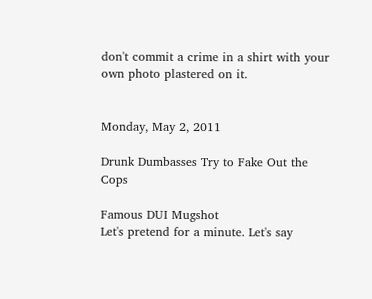don't commit a crime in a shirt with your own photo plastered on it.


Monday, May 2, 2011

Drunk Dumbasses Try to Fake Out the Cops

Famous DUI Mugshot
Let's pretend for a minute. Let's say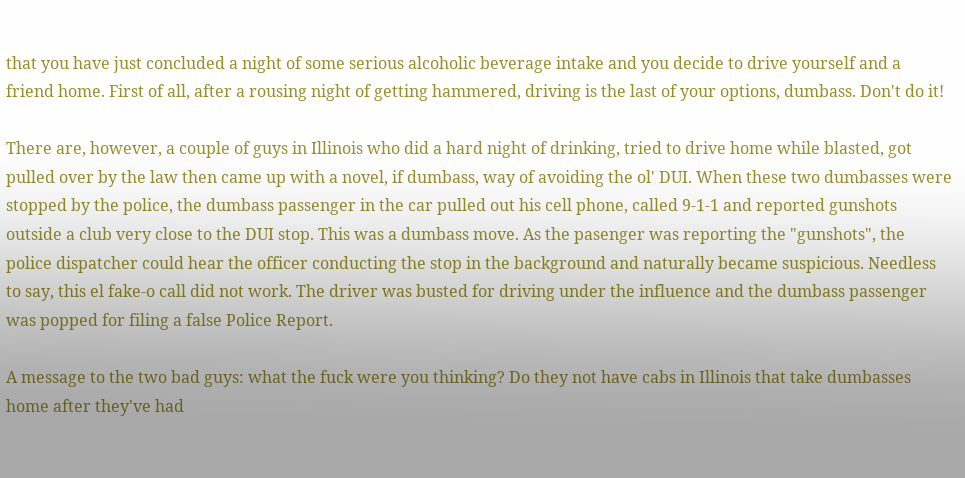that you have just concluded a night of some serious alcoholic beverage intake and you decide to drive yourself and a friend home. First of all, after a rousing night of getting hammered, driving is the last of your options, dumbass. Don't do it!

There are, however, a couple of guys in Illinois who did a hard night of drinking, tried to drive home while blasted, got pulled over by the law then came up with a novel, if dumbass, way of avoiding the ol' DUI. When these two dumbasses were stopped by the police, the dumbass passenger in the car pulled out his cell phone, called 9-1-1 and reported gunshots outside a club very close to the DUI stop. This was a dumbass move. As the pasenger was reporting the "gunshots", the police dispatcher could hear the officer conducting the stop in the background and naturally became suspicious. Needless to say, this el fake-o call did not work. The driver was busted for driving under the influence and the dumbass passenger was popped for filing a false Police Report.

A message to the two bad guys: what the fuck were you thinking? Do they not have cabs in Illinois that take dumbasses home after they've had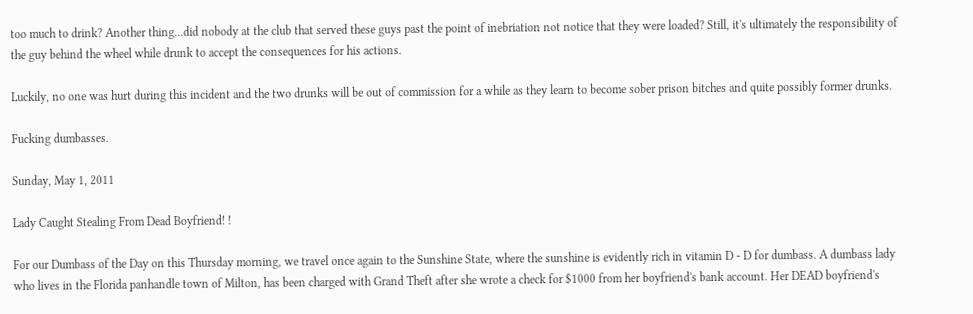too much to drink? Another thing...did nobody at the club that served these guys past the point of inebriation not notice that they were loaded? Still, it's ultimately the responsibility of the guy behind the wheel while drunk to accept the consequences for his actions.

Luckily, no one was hurt during this incident and the two drunks will be out of commission for a while as they learn to become sober prison bitches and quite possibly former drunks.

Fucking dumbasses.

Sunday, May 1, 2011

Lady Caught Stealing From Dead Boyfriend! !

For our Dumbass of the Day on this Thursday morning, we travel once again to the Sunshine State, where the sunshine is evidently rich in vitamin D - D for dumbass. A dumbass lady who lives in the Florida panhandle town of Milton, has been charged with Grand Theft after she wrote a check for $1000 from her boyfriend's bank account. Her DEAD boyfriend's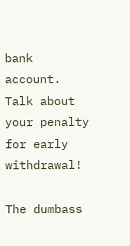bank account. Talk about your penalty for early withdrawal!

The dumbass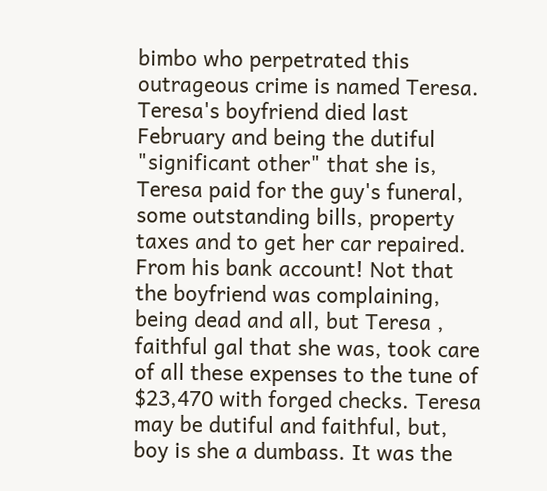bimbo who perpetrated this outrageous crime is named Teresa. Teresa's boyfriend died last February and being the dutiful "significant other" that she is, Teresa paid for the guy's funeral, some outstanding bills, property taxes and to get her car repaired. From his bank account! Not that the boyfriend was complaining, being dead and all, but Teresa , faithful gal that she was, took care of all these expenses to the tune of $23,470 with forged checks. Teresa may be dutiful and faithful, but, boy is she a dumbass. It was the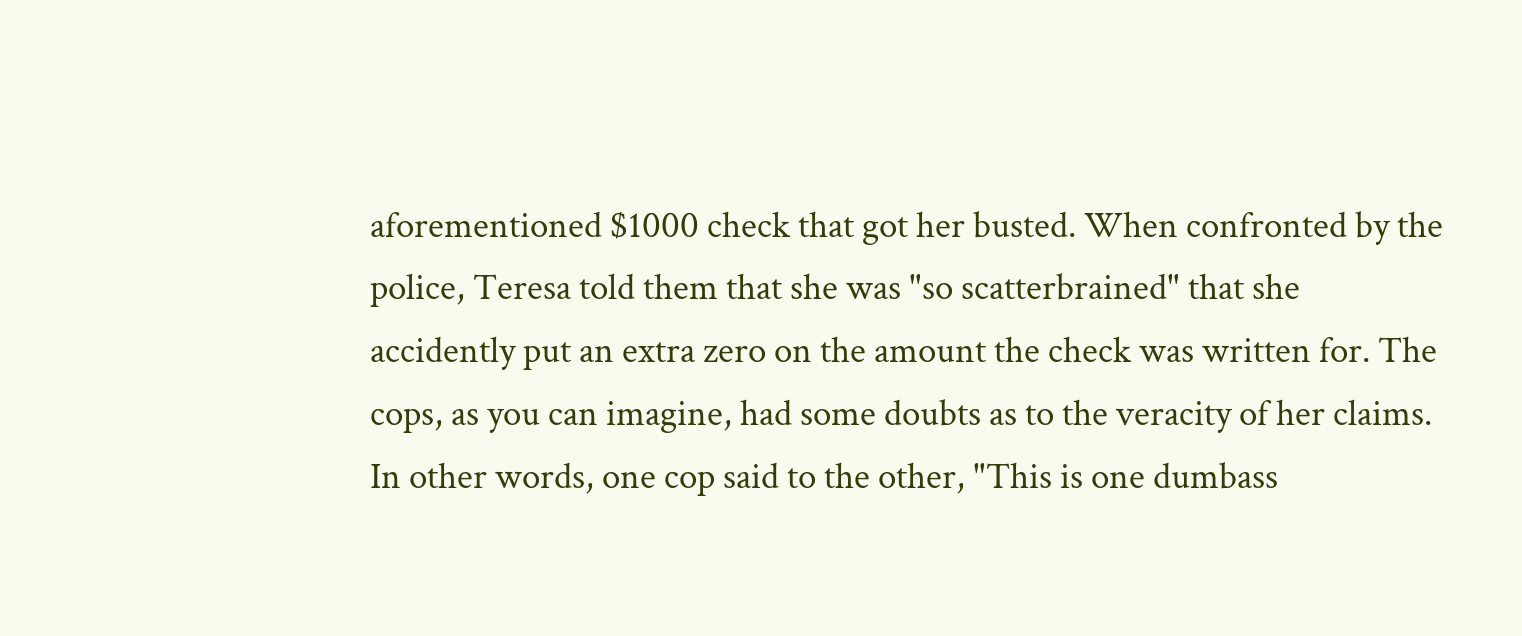aforementioned $1000 check that got her busted. When confronted by the police, Teresa told them that she was "so scatterbrained" that she accidently put an extra zero on the amount the check was written for. The cops, as you can imagine, had some doubts as to the veracity of her claims. In other words, one cop said to the other, "This is one dumbass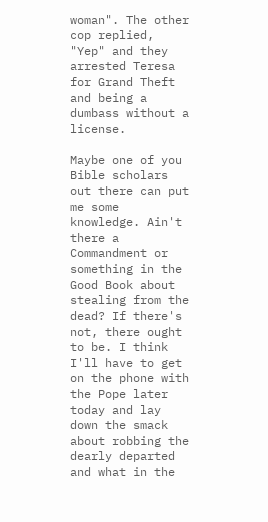woman". The other cop replied, "Yep" and they arrested Teresa for Grand Theft and being a dumbass without a license.

Maybe one of you Bible scholars out there can put me some knowledge. Ain't there a Commandment or something in the Good Book about stealing from the dead? If there's not, there ought to be. I think I'll have to get on the phone with the Pope later today and lay down the smack about robbing the dearly departed and what in the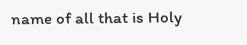name of all that is Holy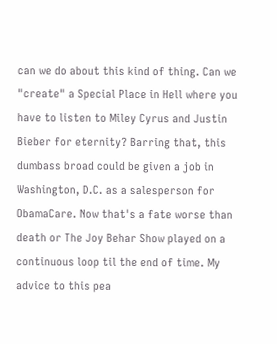can we do about this kind of thing. Can we "create" a Special Place in Hell where you have to listen to Miley Cyrus and Justin Bieber for eternity? Barring that, this dumbass broad could be given a job in Washington, D.C. as a salesperson for ObamaCare. Now that's a fate worse than death or The Joy Behar Show played on a continuous loop til the end of time. My advice to this pea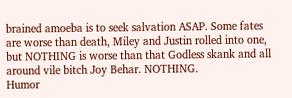brained amoeba is to seek salvation ASAP. Some fates are worse than death, Miley and Justin rolled into one, but NOTHING is worse than that Godless skank and all around vile bitch Joy Behar. NOTHING.
Humor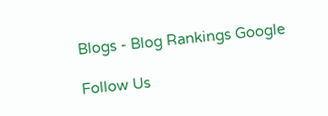Blogs - Blog Rankings Google

Follow Us